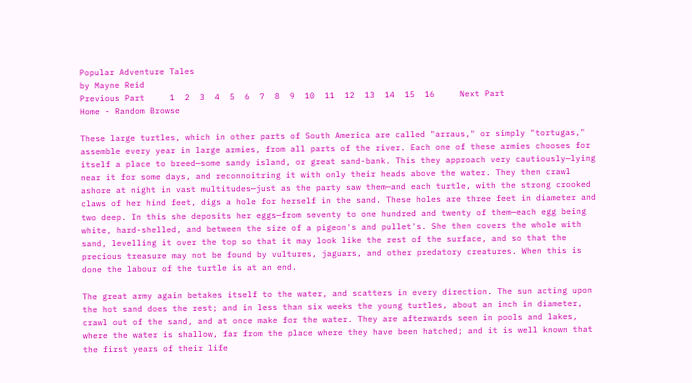Popular Adventure Tales
by Mayne Reid
Previous Part     1  2  3  4  5  6  7  8  9  10  11  12  13  14  15  16     Next Part
Home - Random Browse

These large turtles, which in other parts of South America are called "arraus," or simply "tortugas," assemble every year in large armies, from all parts of the river. Each one of these armies chooses for itself a place to breed—some sandy island, or great sand-bank. This they approach very cautiously—lying near it for some days, and reconnoitring it with only their heads above the water. They then crawl ashore at night in vast multitudes—just as the party saw them—and each turtle, with the strong crooked claws of her hind feet, digs a hole for herself in the sand. These holes are three feet in diameter and two deep. In this she deposits her eggs—from seventy to one hundred and twenty of them—each egg being white, hard-shelled, and between the size of a pigeon's and pullet's. She then covers the whole with sand, levelling it over the top so that it may look like the rest of the surface, and so that the precious treasure may not be found by vultures, jaguars, and other predatory creatures. When this is done the labour of the turtle is at an end.

The great army again betakes itself to the water, and scatters in every direction. The sun acting upon the hot sand does the rest; and in less than six weeks the young turtles, about an inch in diameter, crawl out of the sand, and at once make for the water. They are afterwards seen in pools and lakes, where the water is shallow, far from the place where they have been hatched; and it is well known that the first years of their life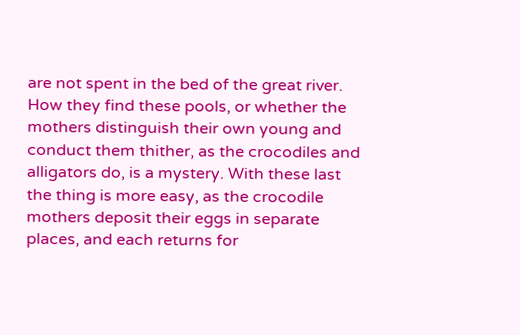are not spent in the bed of the great river. How they find these pools, or whether the mothers distinguish their own young and conduct them thither, as the crocodiles and alligators do, is a mystery. With these last the thing is more easy, as the crocodile mothers deposit their eggs in separate places, and each returns for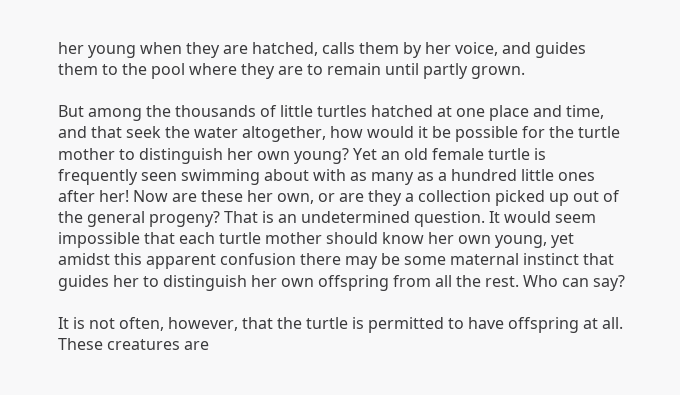her young when they are hatched, calls them by her voice, and guides them to the pool where they are to remain until partly grown.

But among the thousands of little turtles hatched at one place and time, and that seek the water altogether, how would it be possible for the turtle mother to distinguish her own young? Yet an old female turtle is frequently seen swimming about with as many as a hundred little ones after her! Now are these her own, or are they a collection picked up out of the general progeny? That is an undetermined question. It would seem impossible that each turtle mother should know her own young, yet amidst this apparent confusion there may be some maternal instinct that guides her to distinguish her own offspring from all the rest. Who can say?

It is not often, however, that the turtle is permitted to have offspring at all. These creatures are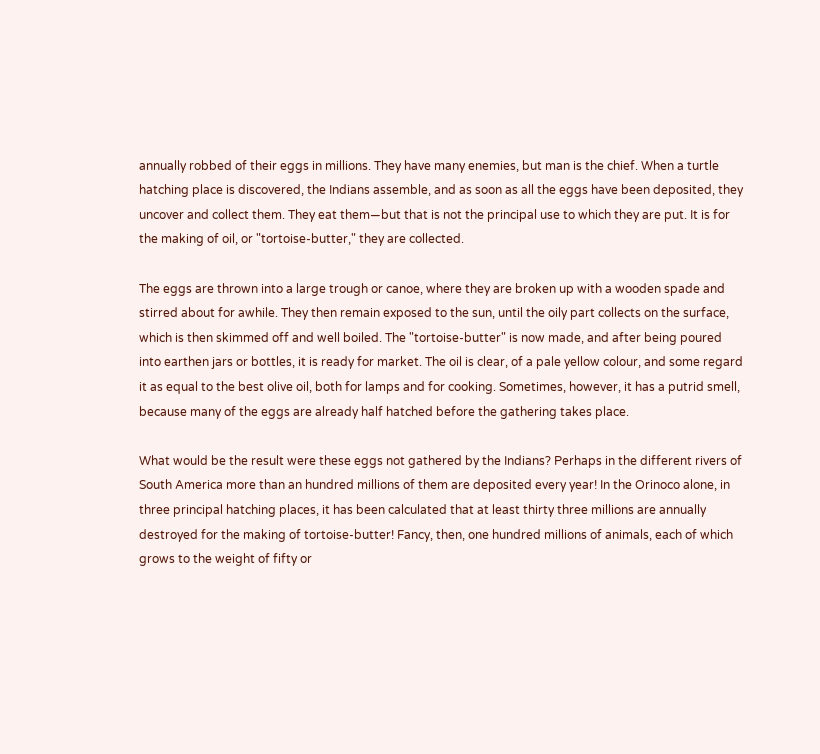annually robbed of their eggs in millions. They have many enemies, but man is the chief. When a turtle hatching place is discovered, the Indians assemble, and as soon as all the eggs have been deposited, they uncover and collect them. They eat them—but that is not the principal use to which they are put. It is for the making of oil, or "tortoise-butter," they are collected.

The eggs are thrown into a large trough or canoe, where they are broken up with a wooden spade and stirred about for awhile. They then remain exposed to the sun, until the oily part collects on the surface, which is then skimmed off and well boiled. The "tortoise-butter" is now made, and after being poured into earthen jars or bottles, it is ready for market. The oil is clear, of a pale yellow colour, and some regard it as equal to the best olive oil, both for lamps and for cooking. Sometimes, however, it has a putrid smell, because many of the eggs are already half hatched before the gathering takes place.

What would be the result were these eggs not gathered by the Indians? Perhaps in the different rivers of South America more than an hundred millions of them are deposited every year! In the Orinoco alone, in three principal hatching places, it has been calculated that at least thirty three millions are annually destroyed for the making of tortoise-butter! Fancy, then, one hundred millions of animals, each of which grows to the weight of fifty or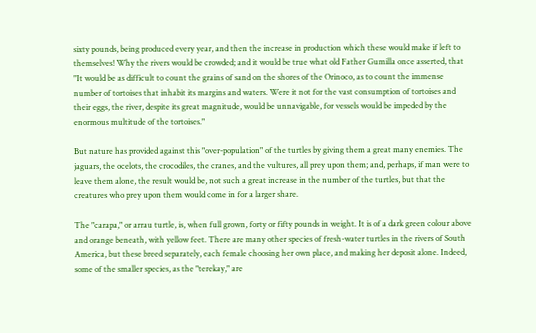sixty pounds, being produced every year, and then the increase in production which these would make if left to themselves! Why the rivers would be crowded; and it would be true what old Father Gumilla once asserted, that "It would be as difficult to count the grains of sand on the shores of the Orinoco, as to count the immense number of tortoises that inhabit its margins and waters. Were it not for the vast consumption of tortoises and their eggs, the river, despite its great magnitude, would be unnavigable, for vessels would be impeded by the enormous multitude of the tortoises."

But nature has provided against this "over-population" of the turtles by giving them a great many enemies. The jaguars, the ocelots, the crocodiles, the cranes, and the vultures, all prey upon them; and, perhaps, if man were to leave them alone, the result would be, not such a great increase in the number of the turtles, but that the creatures who prey upon them would come in for a larger share.

The "carapa," or arrau turtle, is, when full grown, forty or fifty pounds in weight. It is of a dark green colour above and orange beneath, with yellow feet. There are many other species of fresh-water turtles in the rivers of South America, but these breed separately, each female choosing her own place, and making her deposit alone. Indeed, some of the smaller species, as the "terekay," are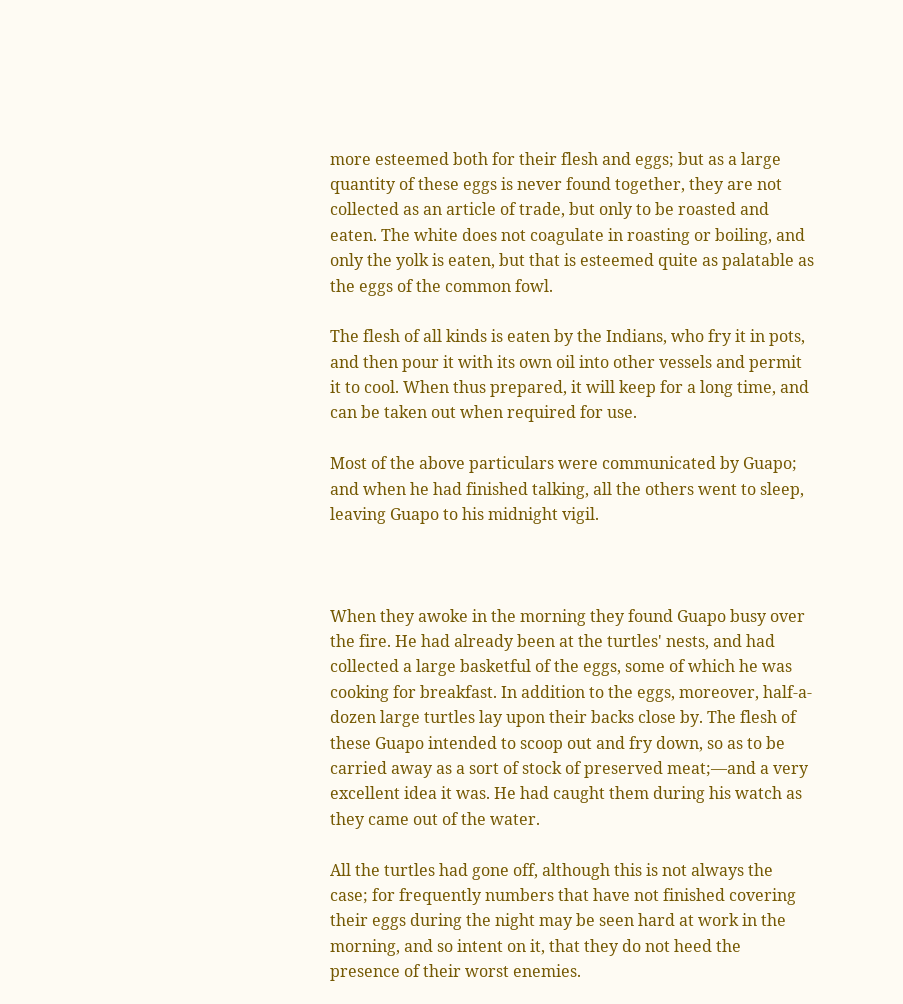more esteemed both for their flesh and eggs; but as a large quantity of these eggs is never found together, they are not collected as an article of trade, but only to be roasted and eaten. The white does not coagulate in roasting or boiling, and only the yolk is eaten, but that is esteemed quite as palatable as the eggs of the common fowl.

The flesh of all kinds is eaten by the Indians, who fry it in pots, and then pour it with its own oil into other vessels and permit it to cool. When thus prepared, it will keep for a long time, and can be taken out when required for use.

Most of the above particulars were communicated by Guapo; and when he had finished talking, all the others went to sleep, leaving Guapo to his midnight vigil.



When they awoke in the morning they found Guapo busy over the fire. He had already been at the turtles' nests, and had collected a large basketful of the eggs, some of which he was cooking for breakfast. In addition to the eggs, moreover, half-a-dozen large turtles lay upon their backs close by. The flesh of these Guapo intended to scoop out and fry down, so as to be carried away as a sort of stock of preserved meat;—and a very excellent idea it was. He had caught them during his watch as they came out of the water.

All the turtles had gone off, although this is not always the case; for frequently numbers that have not finished covering their eggs during the night may be seen hard at work in the morning, and so intent on it, that they do not heed the presence of their worst enemies.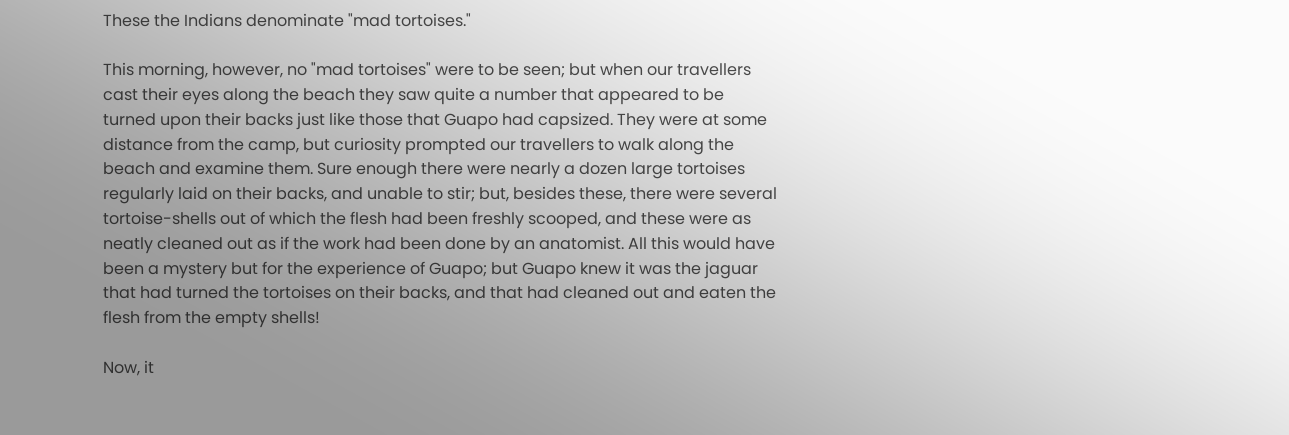These the Indians denominate "mad tortoises."

This morning, however, no "mad tortoises" were to be seen; but when our travellers cast their eyes along the beach they saw quite a number that appeared to be turned upon their backs just like those that Guapo had capsized. They were at some distance from the camp, but curiosity prompted our travellers to walk along the beach and examine them. Sure enough there were nearly a dozen large tortoises regularly laid on their backs, and unable to stir; but, besides these, there were several tortoise-shells out of which the flesh had been freshly scooped, and these were as neatly cleaned out as if the work had been done by an anatomist. All this would have been a mystery but for the experience of Guapo; but Guapo knew it was the jaguar that had turned the tortoises on their backs, and that had cleaned out and eaten the flesh from the empty shells!

Now, it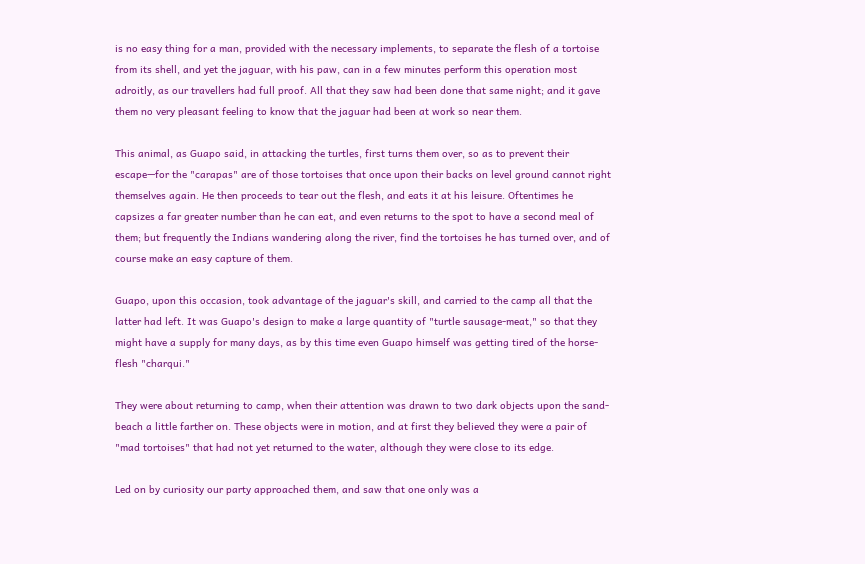is no easy thing for a man, provided with the necessary implements, to separate the flesh of a tortoise from its shell, and yet the jaguar, with his paw, can in a few minutes perform this operation most adroitly, as our travellers had full proof. All that they saw had been done that same night; and it gave them no very pleasant feeling to know that the jaguar had been at work so near them.

This animal, as Guapo said, in attacking the turtles, first turns them over, so as to prevent their escape—for the "carapas" are of those tortoises that once upon their backs on level ground cannot right themselves again. He then proceeds to tear out the flesh, and eats it at his leisure. Oftentimes he capsizes a far greater number than he can eat, and even returns to the spot to have a second meal of them; but frequently the Indians wandering along the river, find the tortoises he has turned over, and of course make an easy capture of them.

Guapo, upon this occasion, took advantage of the jaguar's skill, and carried to the camp all that the latter had left. It was Guapo's design to make a large quantity of "turtle sausage-meat," so that they might have a supply for many days, as by this time even Guapo himself was getting tired of the horse-flesh "charqui."

They were about returning to camp, when their attention was drawn to two dark objects upon the sand-beach a little farther on. These objects were in motion, and at first they believed they were a pair of "mad tortoises" that had not yet returned to the water, although they were close to its edge.

Led on by curiosity our party approached them, and saw that one only was a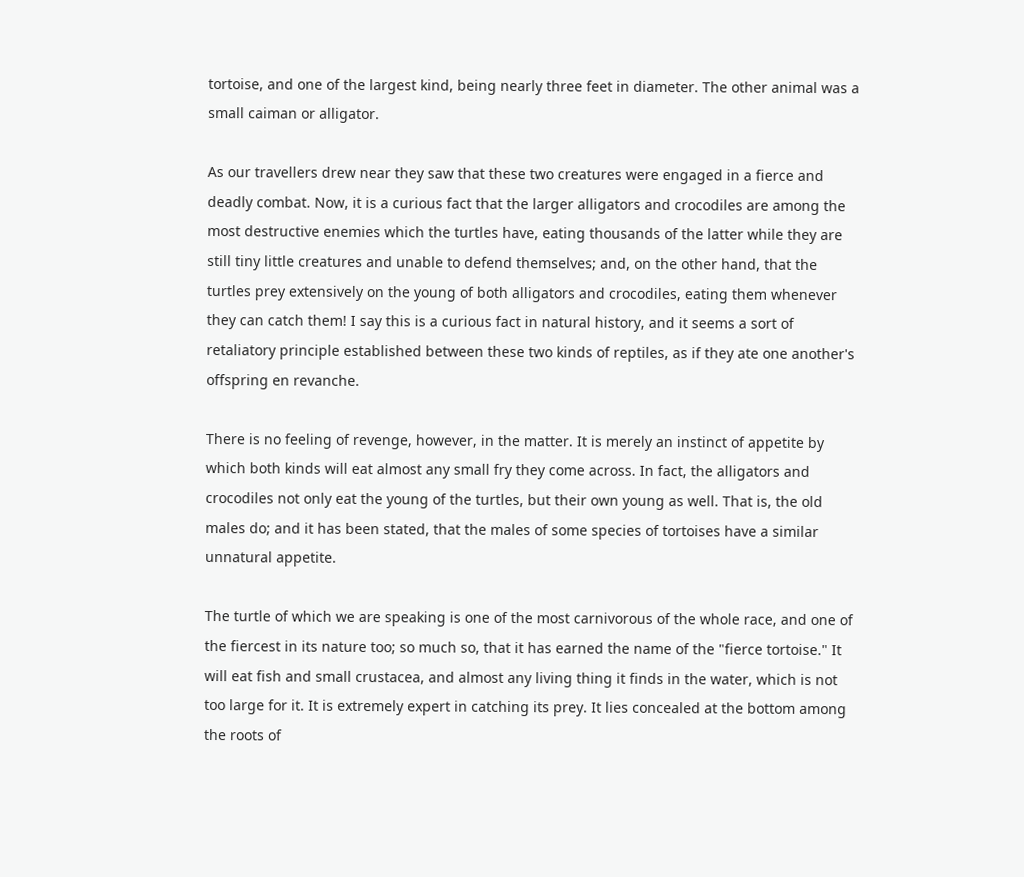tortoise, and one of the largest kind, being nearly three feet in diameter. The other animal was a small caiman or alligator.

As our travellers drew near they saw that these two creatures were engaged in a fierce and deadly combat. Now, it is a curious fact that the larger alligators and crocodiles are among the most destructive enemies which the turtles have, eating thousands of the latter while they are still tiny little creatures and unable to defend themselves; and, on the other hand, that the turtles prey extensively on the young of both alligators and crocodiles, eating them whenever they can catch them! I say this is a curious fact in natural history, and it seems a sort of retaliatory principle established between these two kinds of reptiles, as if they ate one another's offspring en revanche.

There is no feeling of revenge, however, in the matter. It is merely an instinct of appetite by which both kinds will eat almost any small fry they come across. In fact, the alligators and crocodiles not only eat the young of the turtles, but their own young as well. That is, the old males do; and it has been stated, that the males of some species of tortoises have a similar unnatural appetite.

The turtle of which we are speaking is one of the most carnivorous of the whole race, and one of the fiercest in its nature too; so much so, that it has earned the name of the "fierce tortoise." It will eat fish and small crustacea, and almost any living thing it finds in the water, which is not too large for it. It is extremely expert in catching its prey. It lies concealed at the bottom among the roots of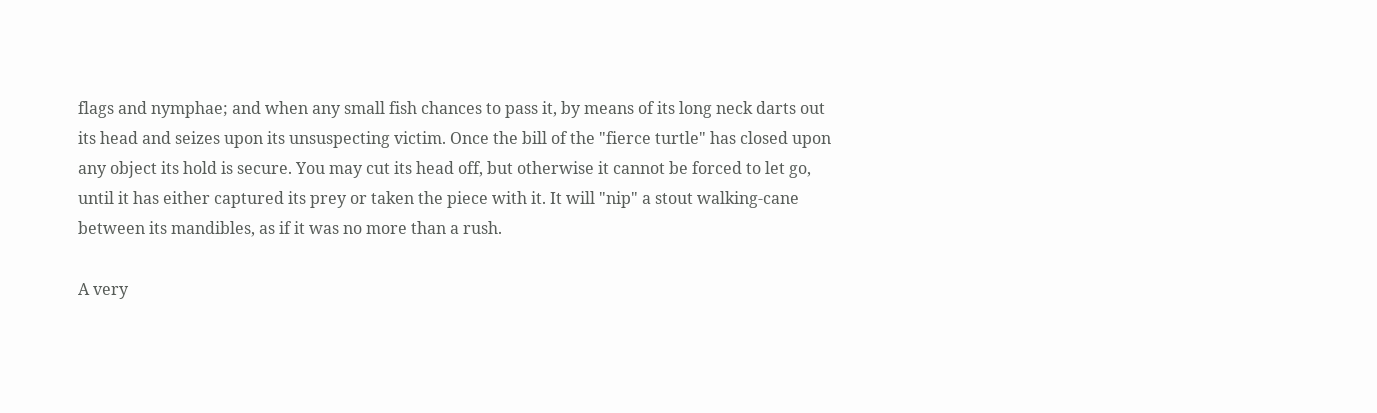flags and nymphae; and when any small fish chances to pass it, by means of its long neck darts out its head and seizes upon its unsuspecting victim. Once the bill of the "fierce turtle" has closed upon any object its hold is secure. You may cut its head off, but otherwise it cannot be forced to let go, until it has either captured its prey or taken the piece with it. It will "nip" a stout walking-cane between its mandibles, as if it was no more than a rush.

A very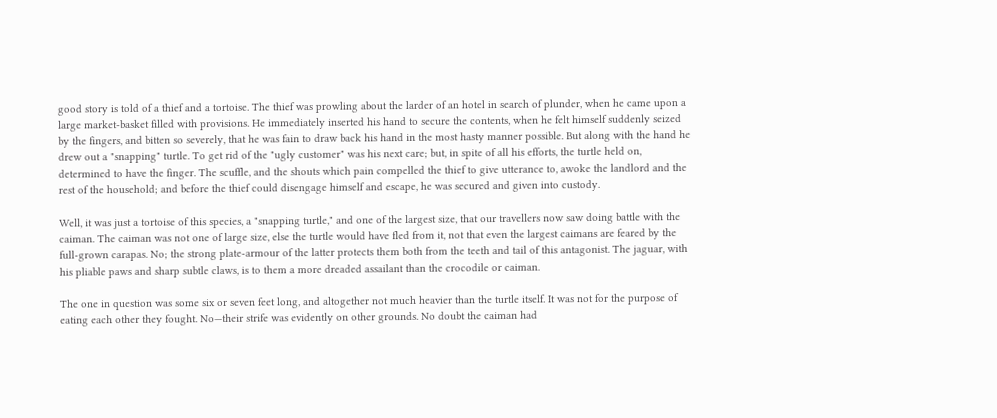good story is told of a thief and a tortoise. The thief was prowling about the larder of an hotel in search of plunder, when he came upon a large market-basket filled with provisions. He immediately inserted his hand to secure the contents, when he felt himself suddenly seized by the fingers, and bitten so severely, that he was fain to draw back his hand in the most hasty manner possible. But along with the hand he drew out a "snapping" turtle. To get rid of the "ugly customer" was his next care; but, in spite of all his efforts, the turtle held on, determined to have the finger. The scuffle, and the shouts which pain compelled the thief to give utterance to, awoke the landlord and the rest of the household; and before the thief could disengage himself and escape, he was secured and given into custody.

Well, it was just a tortoise of this species, a "snapping turtle," and one of the largest size, that our travellers now saw doing battle with the caiman. The caiman was not one of large size, else the turtle would have fled from it, not that even the largest caimans are feared by the full-grown carapas. No; the strong plate-armour of the latter protects them both from the teeth and tail of this antagonist. The jaguar, with his pliable paws and sharp subtle claws, is to them a more dreaded assailant than the crocodile or caiman.

The one in question was some six or seven feet long, and altogether not much heavier than the turtle itself. It was not for the purpose of eating each other they fought. No—their strife was evidently on other grounds. No doubt the caiman had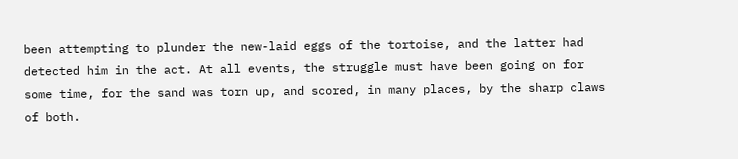been attempting to plunder the new-laid eggs of the tortoise, and the latter had detected him in the act. At all events, the struggle must have been going on for some time, for the sand was torn up, and scored, in many places, by the sharp claws of both.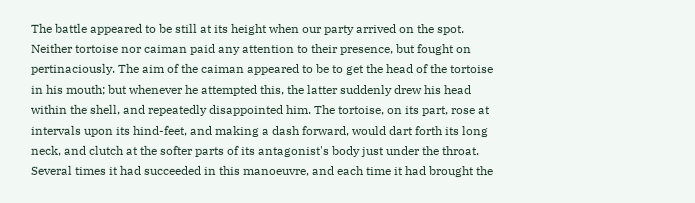The battle appeared to be still at its height when our party arrived on the spot. Neither tortoise nor caiman paid any attention to their presence, but fought on pertinaciously. The aim of the caiman appeared to be to get the head of the tortoise in his mouth; but whenever he attempted this, the latter suddenly drew his head within the shell, and repeatedly disappointed him. The tortoise, on its part, rose at intervals upon its hind-feet, and making a dash forward, would dart forth its long neck, and clutch at the softer parts of its antagonist's body just under the throat. Several times it had succeeded in this manoeuvre, and each time it had brought the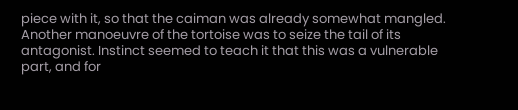piece with it, so that the caiman was already somewhat mangled. Another manoeuvre of the tortoise was to seize the tail of its antagonist. Instinct seemed to teach it that this was a vulnerable part, and for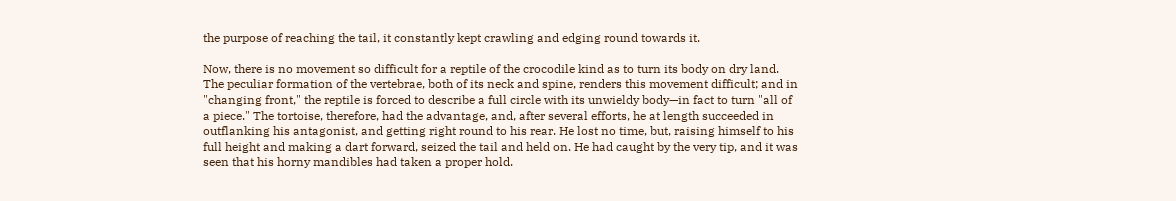the purpose of reaching the tail, it constantly kept crawling and edging round towards it.

Now, there is no movement so difficult for a reptile of the crocodile kind as to turn its body on dry land. The peculiar formation of the vertebrae, both of its neck and spine, renders this movement difficult; and in "changing front," the reptile is forced to describe a full circle with its unwieldy body—in fact to turn "all of a piece." The tortoise, therefore, had the advantage, and, after several efforts, he at length succeeded in outflanking his antagonist, and getting right round to his rear. He lost no time, but, raising himself to his full height and making a dart forward, seized the tail and held on. He had caught by the very tip, and it was seen that his horny mandibles had taken a proper hold.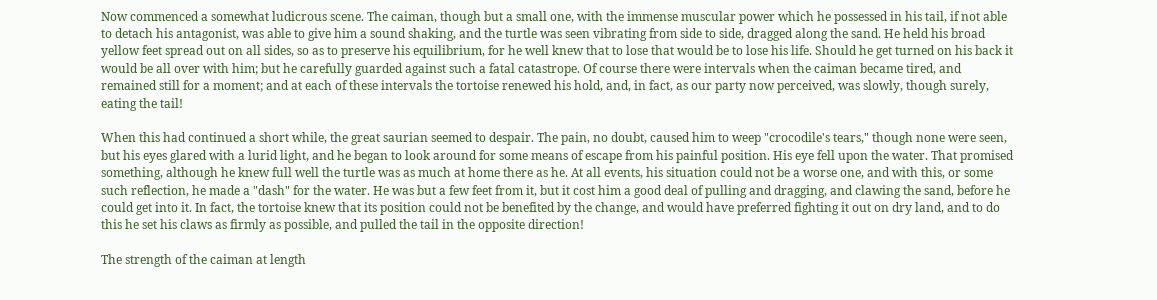Now commenced a somewhat ludicrous scene. The caiman, though but a small one, with the immense muscular power which he possessed in his tail, if not able to detach his antagonist, was able to give him a sound shaking, and the turtle was seen vibrating from side to side, dragged along the sand. He held his broad yellow feet spread out on all sides, so as to preserve his equilibrium, for he well knew that to lose that would be to lose his life. Should he get turned on his back it would be all over with him; but he carefully guarded against such a fatal catastrope. Of course there were intervals when the caiman became tired, and remained still for a moment; and at each of these intervals the tortoise renewed his hold, and, in fact, as our party now perceived, was slowly, though surely, eating the tail!

When this had continued a short while, the great saurian seemed to despair. The pain, no doubt, caused him to weep "crocodile's tears," though none were seen, but his eyes glared with a lurid light, and he began to look around for some means of escape from his painful position. His eye fell upon the water. That promised something, although he knew full well the turtle was as much at home there as he. At all events, his situation could not be a worse one, and with this, or some such reflection, he made a "dash" for the water. He was but a few feet from it, but it cost him a good deal of pulling and dragging, and clawing the sand, before he could get into it. In fact, the tortoise knew that its position could not be benefited by the change, and would have preferred fighting it out on dry land, and to do this he set his claws as firmly as possible, and pulled the tail in the opposite direction!

The strength of the caiman at length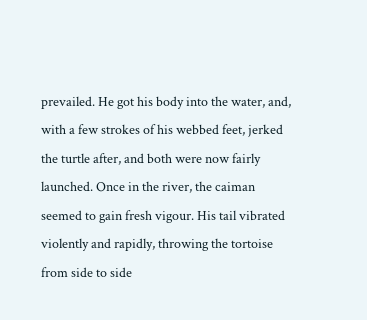prevailed. He got his body into the water, and, with a few strokes of his webbed feet, jerked the turtle after, and both were now fairly launched. Once in the river, the caiman seemed to gain fresh vigour. His tail vibrated violently and rapidly, throwing the tortoise from side to side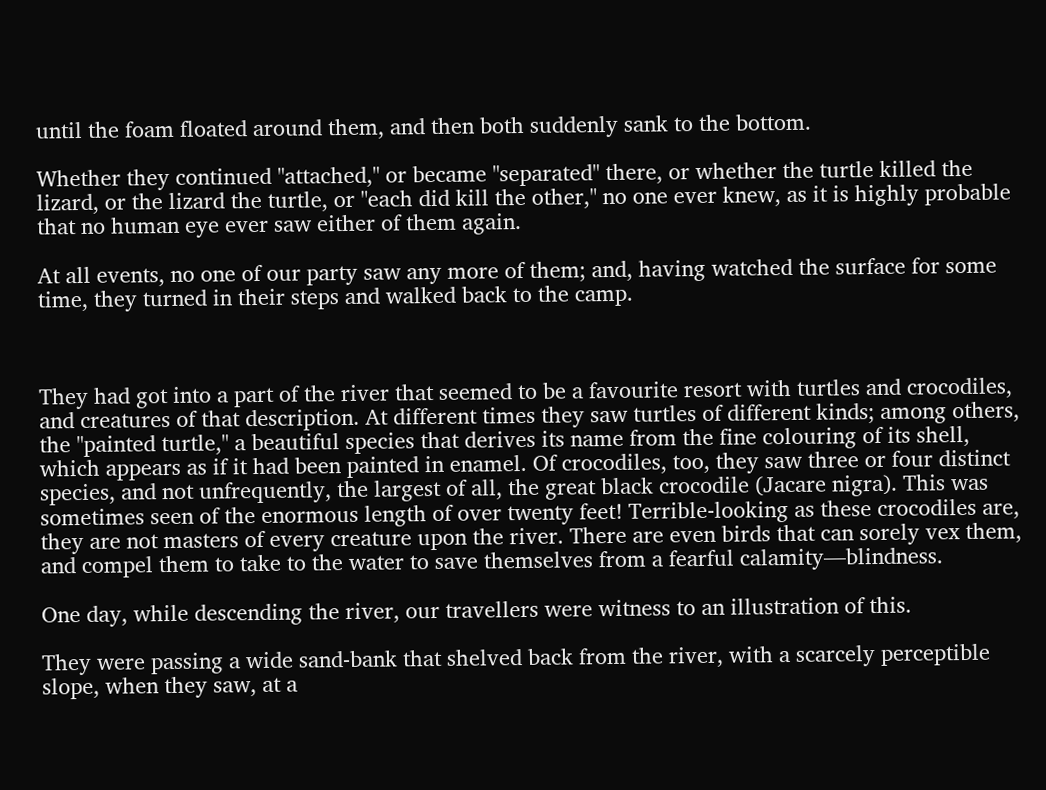until the foam floated around them, and then both suddenly sank to the bottom.

Whether they continued "attached," or became "separated" there, or whether the turtle killed the lizard, or the lizard the turtle, or "each did kill the other," no one ever knew, as it is highly probable that no human eye ever saw either of them again.

At all events, no one of our party saw any more of them; and, having watched the surface for some time, they turned in their steps and walked back to the camp.



They had got into a part of the river that seemed to be a favourite resort with turtles and crocodiles, and creatures of that description. At different times they saw turtles of different kinds; among others, the "painted turtle," a beautiful species that derives its name from the fine colouring of its shell, which appears as if it had been painted in enamel. Of crocodiles, too, they saw three or four distinct species, and not unfrequently, the largest of all, the great black crocodile (Jacare nigra). This was sometimes seen of the enormous length of over twenty feet! Terrible-looking as these crocodiles are, they are not masters of every creature upon the river. There are even birds that can sorely vex them, and compel them to take to the water to save themselves from a fearful calamity—blindness.

One day, while descending the river, our travellers were witness to an illustration of this.

They were passing a wide sand-bank that shelved back from the river, with a scarcely perceptible slope, when they saw, at a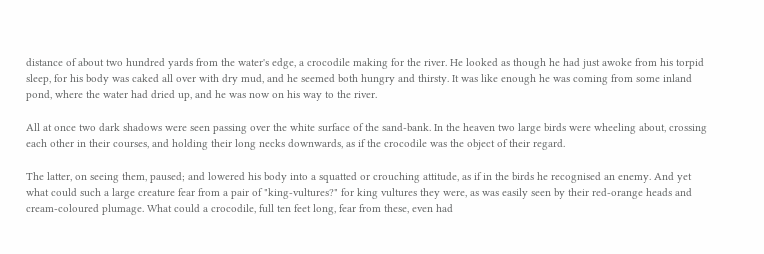distance of about two hundred yards from the water's edge, a crocodile making for the river. He looked as though he had just awoke from his torpid sleep, for his body was caked all over with dry mud, and he seemed both hungry and thirsty. It was like enough he was coming from some inland pond, where the water had dried up, and he was now on his way to the river.

All at once two dark shadows were seen passing over the white surface of the sand-bank. In the heaven two large birds were wheeling about, crossing each other in their courses, and holding their long necks downwards, as if the crocodile was the object of their regard.

The latter, on seeing them, paused; and lowered his body into a squatted or crouching attitude, as if in the birds he recognised an enemy. And yet what could such a large creature fear from a pair of "king-vultures?" for king vultures they were, as was easily seen by their red-orange heads and cream-coloured plumage. What could a crocodile, full ten feet long, fear from these, even had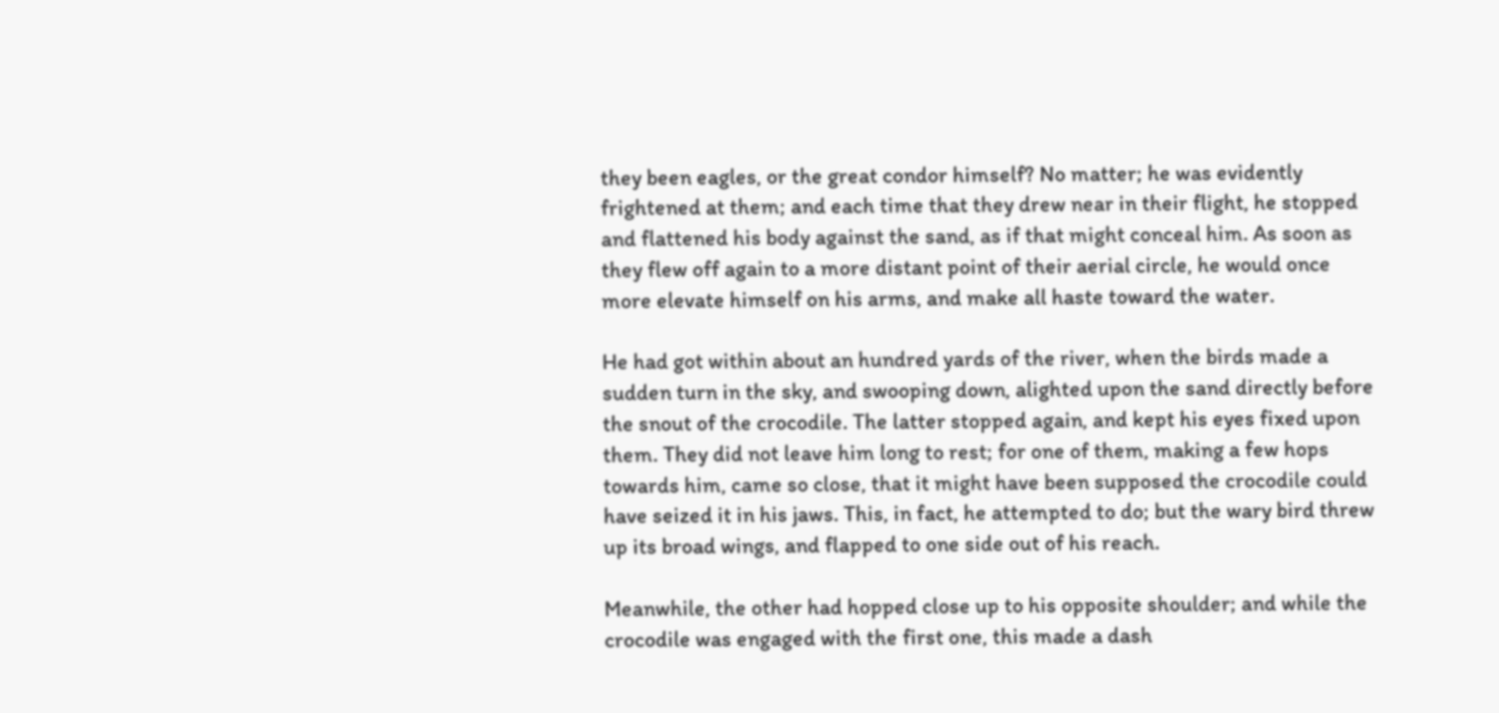they been eagles, or the great condor himself? No matter; he was evidently frightened at them; and each time that they drew near in their flight, he stopped and flattened his body against the sand, as if that might conceal him. As soon as they flew off again to a more distant point of their aerial circle, he would once more elevate himself on his arms, and make all haste toward the water.

He had got within about an hundred yards of the river, when the birds made a sudden turn in the sky, and swooping down, alighted upon the sand directly before the snout of the crocodile. The latter stopped again, and kept his eyes fixed upon them. They did not leave him long to rest; for one of them, making a few hops towards him, came so close, that it might have been supposed the crocodile could have seized it in his jaws. This, in fact, he attempted to do; but the wary bird threw up its broad wings, and flapped to one side out of his reach.

Meanwhile, the other had hopped close up to his opposite shoulder; and while the crocodile was engaged with the first one, this made a dash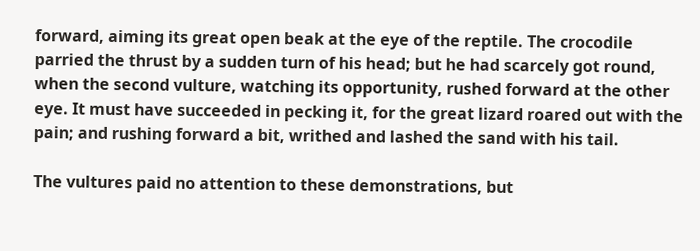forward, aiming its great open beak at the eye of the reptile. The crocodile parried the thrust by a sudden turn of his head; but he had scarcely got round, when the second vulture, watching its opportunity, rushed forward at the other eye. It must have succeeded in pecking it, for the great lizard roared out with the pain; and rushing forward a bit, writhed and lashed the sand with his tail.

The vultures paid no attention to these demonstrations, but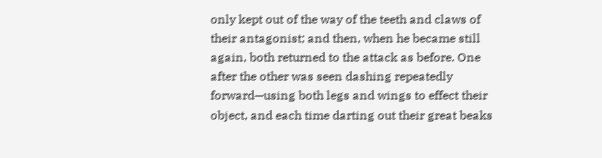only kept out of the way of the teeth and claws of their antagonist; and then, when he became still again, both returned to the attack as before. One after the other was seen dashing repeatedly forward—using both legs and wings to effect their object, and each time darting out their great beaks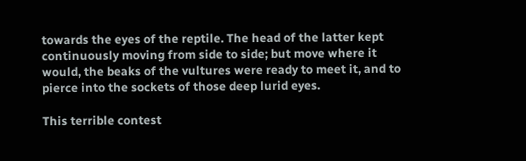towards the eyes of the reptile. The head of the latter kept continuously moving from side to side; but move where it would, the beaks of the vultures were ready to meet it, and to pierce into the sockets of those deep lurid eyes.

This terrible contest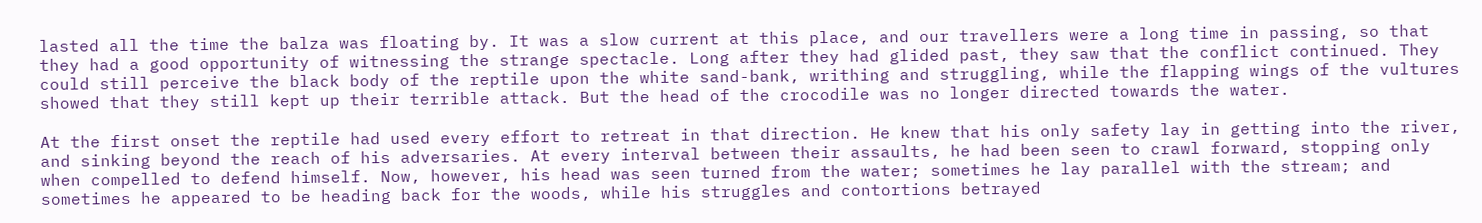lasted all the time the balza was floating by. It was a slow current at this place, and our travellers were a long time in passing, so that they had a good opportunity of witnessing the strange spectacle. Long after they had glided past, they saw that the conflict continued. They could still perceive the black body of the reptile upon the white sand-bank, writhing and struggling, while the flapping wings of the vultures showed that they still kept up their terrible attack. But the head of the crocodile was no longer directed towards the water.

At the first onset the reptile had used every effort to retreat in that direction. He knew that his only safety lay in getting into the river, and sinking beyond the reach of his adversaries. At every interval between their assaults, he had been seen to crawl forward, stopping only when compelled to defend himself. Now, however, his head was seen turned from the water; sometimes he lay parallel with the stream; and sometimes he appeared to be heading back for the woods, while his struggles and contortions betrayed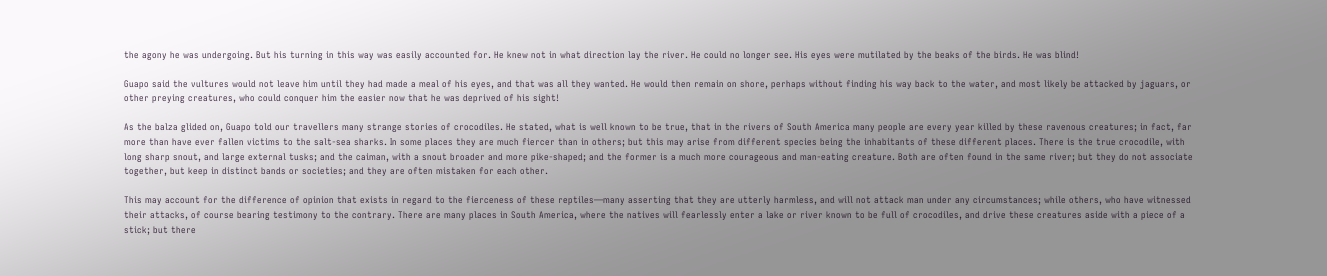the agony he was undergoing. But his turning in this way was easily accounted for. He knew not in what direction lay the river. He could no longer see. His eyes were mutilated by the beaks of the birds. He was blind!

Guapo said the vultures would not leave him until they had made a meal of his eyes, and that was all they wanted. He would then remain on shore, perhaps without finding his way back to the water, and most likely be attacked by jaguars, or other preying creatures, who could conquer him the easier now that he was deprived of his sight!

As the balza glided on, Guapo told our travellers many strange stories of crocodiles. He stated, what is well known to be true, that in the rivers of South America many people are every year killed by these ravenous creatures; in fact, far more than have ever fallen victims to the salt-sea sharks. In some places they are much fiercer than in others; but this may arise from different species being the inhabitants of these different places. There is the true crocodile, with long sharp snout, and large external tusks; and the caiman, with a snout broader and more pike-shaped; and the former is a much more courageous and man-eating creature. Both are often found in the same river; but they do not associate together, but keep in distinct bands or societies; and they are often mistaken for each other.

This may account for the difference of opinion that exists in regard to the fierceness of these reptiles—many asserting that they are utterly harmless, and will not attack man under any circumstances; while others, who have witnessed their attacks, of course bearing testimony to the contrary. There are many places in South America, where the natives will fearlessly enter a lake or river known to be full of crocodiles, and drive these creatures aside with a piece of a stick; but there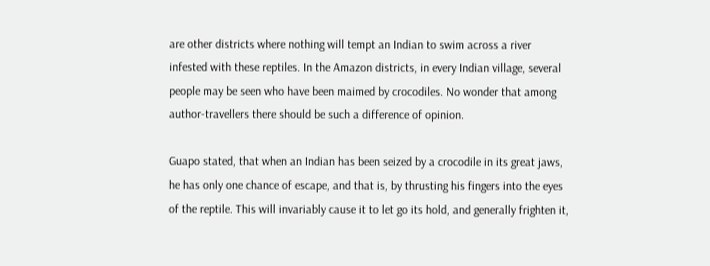are other districts where nothing will tempt an Indian to swim across a river infested with these reptiles. In the Amazon districts, in every Indian village, several people may be seen who have been maimed by crocodiles. No wonder that among author-travellers there should be such a difference of opinion.

Guapo stated, that when an Indian has been seized by a crocodile in its great jaws, he has only one chance of escape, and that is, by thrusting his fingers into the eyes of the reptile. This will invariably cause it to let go its hold, and generally frighten it,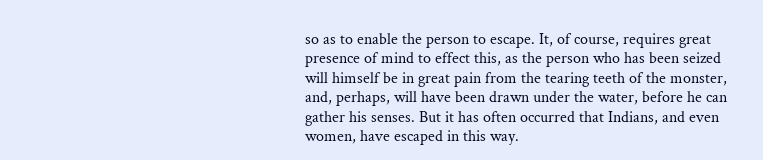so as to enable the person to escape. It, of course, requires great presence of mind to effect this, as the person who has been seized will himself be in great pain from the tearing teeth of the monster, and, perhaps, will have been drawn under the water, before he can gather his senses. But it has often occurred that Indians, and even women, have escaped in this way.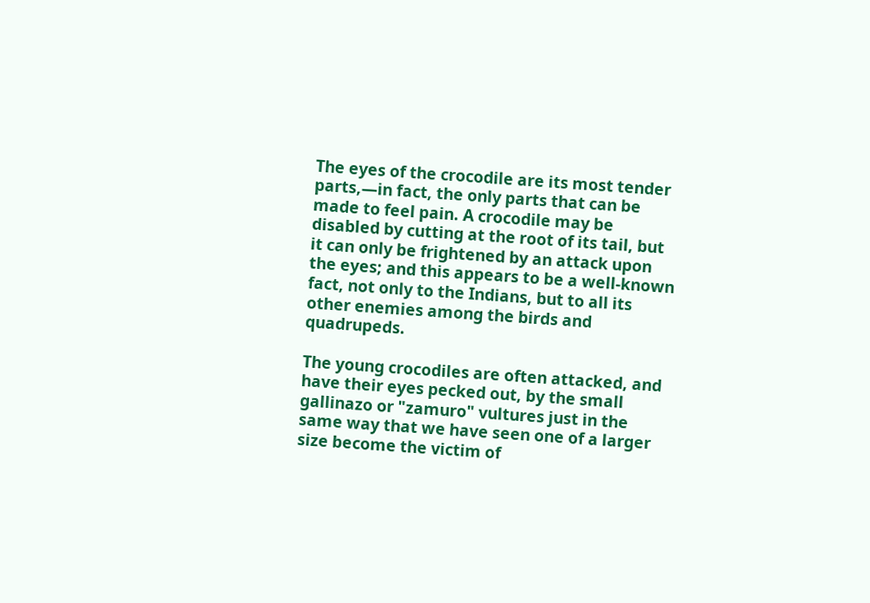The eyes of the crocodile are its most tender parts,—in fact, the only parts that can be made to feel pain. A crocodile may be disabled by cutting at the root of its tail, but it can only be frightened by an attack upon the eyes; and this appears to be a well-known fact, not only to the Indians, but to all its other enemies among the birds and quadrupeds.

The young crocodiles are often attacked, and have their eyes pecked out, by the small gallinazo or "zamuro" vultures just in the same way that we have seen one of a larger size become the victim of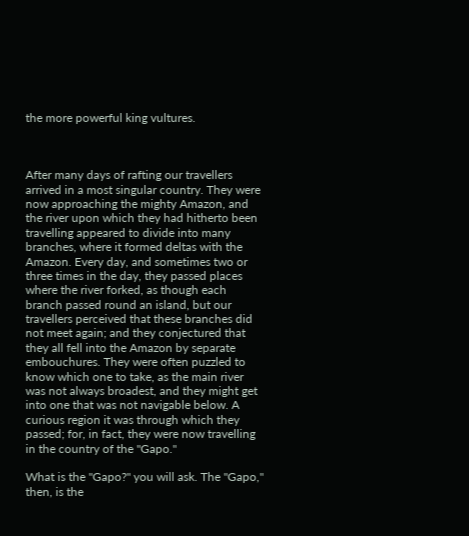the more powerful king vultures.



After many days of rafting our travellers arrived in a most singular country. They were now approaching the mighty Amazon, and the river upon which they had hitherto been travelling appeared to divide into many branches, where it formed deltas with the Amazon. Every day, and sometimes two or three times in the day, they passed places where the river forked, as though each branch passed round an island, but our travellers perceived that these branches did not meet again; and they conjectured that they all fell into the Amazon by separate embouchures. They were often puzzled to know which one to take, as the main river was not always broadest, and they might get into one that was not navigable below. A curious region it was through which they passed; for, in fact, they were now travelling in the country of the "Gapo."

What is the "Gapo?" you will ask. The "Gapo," then, is the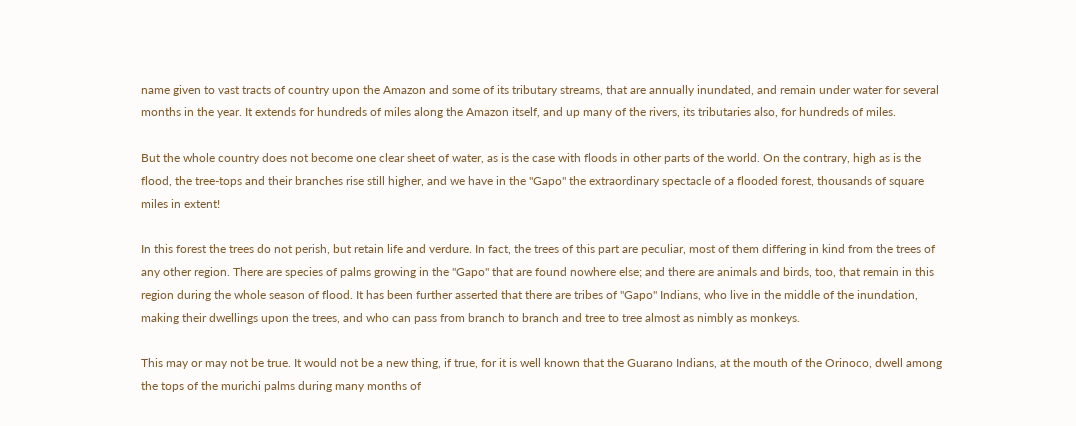name given to vast tracts of country upon the Amazon and some of its tributary streams, that are annually inundated, and remain under water for several months in the year. It extends for hundreds of miles along the Amazon itself, and up many of the rivers, its tributaries also, for hundreds of miles.

But the whole country does not become one clear sheet of water, as is the case with floods in other parts of the world. On the contrary, high as is the flood, the tree-tops and their branches rise still higher, and we have in the "Gapo" the extraordinary spectacle of a flooded forest, thousands of square miles in extent!

In this forest the trees do not perish, but retain life and verdure. In fact, the trees of this part are peculiar, most of them differing in kind from the trees of any other region. There are species of palms growing in the "Gapo" that are found nowhere else; and there are animals and birds, too, that remain in this region during the whole season of flood. It has been further asserted that there are tribes of "Gapo" Indians, who live in the middle of the inundation, making their dwellings upon the trees, and who can pass from branch to branch and tree to tree almost as nimbly as monkeys.

This may or may not be true. It would not be a new thing, if true, for it is well known that the Guarano Indians, at the mouth of the Orinoco, dwell among the tops of the murichi palms during many months of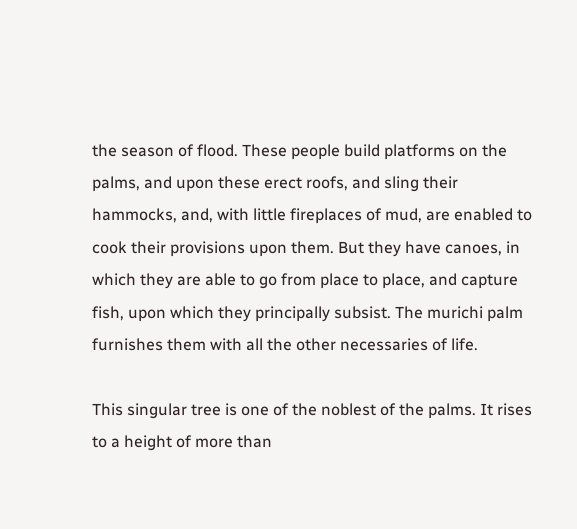the season of flood. These people build platforms on the palms, and upon these erect roofs, and sling their hammocks, and, with little fireplaces of mud, are enabled to cook their provisions upon them. But they have canoes, in which they are able to go from place to place, and capture fish, upon which they principally subsist. The murichi palm furnishes them with all the other necessaries of life.

This singular tree is one of the noblest of the palms. It rises to a height of more than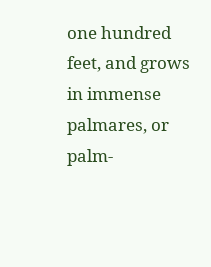one hundred feet, and grows in immense palmares, or palm-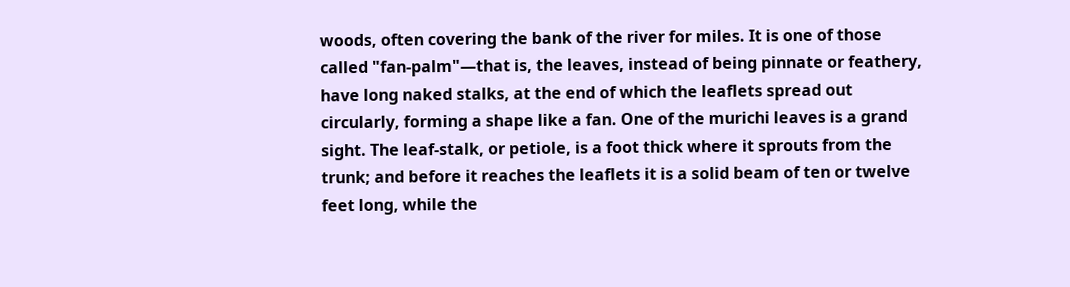woods, often covering the bank of the river for miles. It is one of those called "fan-palm"—that is, the leaves, instead of being pinnate or feathery, have long naked stalks, at the end of which the leaflets spread out circularly, forming a shape like a fan. One of the murichi leaves is a grand sight. The leaf-stalk, or petiole, is a foot thick where it sprouts from the trunk; and before it reaches the leaflets it is a solid beam of ten or twelve feet long, while the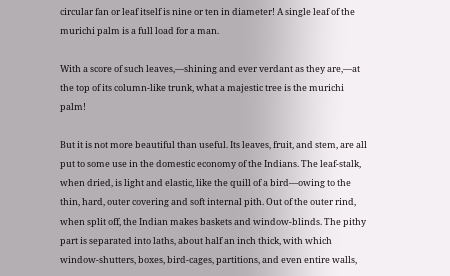circular fan or leaf itself is nine or ten in diameter! A single leaf of the murichi palm is a full load for a man.

With a score of such leaves,—shining and ever verdant as they are,—at the top of its column-like trunk, what a majestic tree is the murichi palm!

But it is not more beautiful than useful. Its leaves, fruit, and stem, are all put to some use in the domestic economy of the Indians. The leaf-stalk, when dried, is light and elastic, like the quill of a bird—owing to the thin, hard, outer covering and soft internal pith. Out of the outer rind, when split off, the Indian makes baskets and window-blinds. The pithy part is separated into laths, about half an inch thick, with which window-shutters, boxes, bird-cages, partitions, and even entire walls,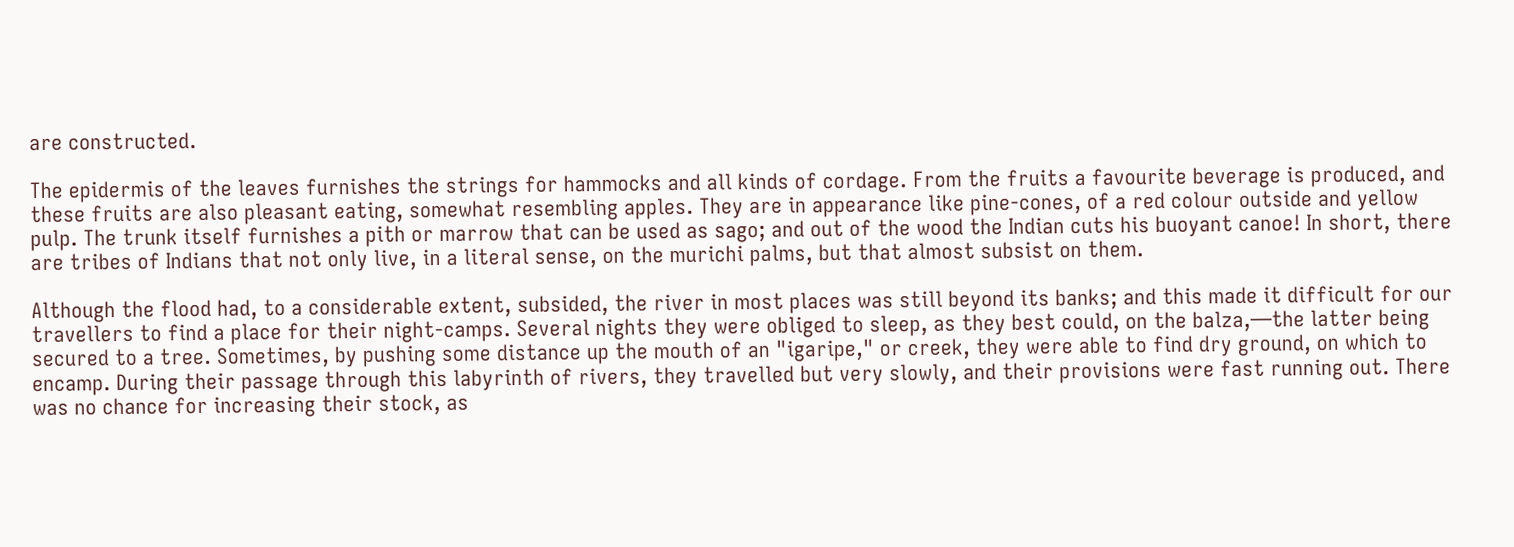are constructed.

The epidermis of the leaves furnishes the strings for hammocks and all kinds of cordage. From the fruits a favourite beverage is produced, and these fruits are also pleasant eating, somewhat resembling apples. They are in appearance like pine-cones, of a red colour outside and yellow pulp. The trunk itself furnishes a pith or marrow that can be used as sago; and out of the wood the Indian cuts his buoyant canoe! In short, there are tribes of Indians that not only live, in a literal sense, on the murichi palms, but that almost subsist on them.

Although the flood had, to a considerable extent, subsided, the river in most places was still beyond its banks; and this made it difficult for our travellers to find a place for their night-camps. Several nights they were obliged to sleep, as they best could, on the balza,—the latter being secured to a tree. Sometimes, by pushing some distance up the mouth of an "igaripe," or creek, they were able to find dry ground, on which to encamp. During their passage through this labyrinth of rivers, they travelled but very slowly, and their provisions were fast running out. There was no chance for increasing their stock, as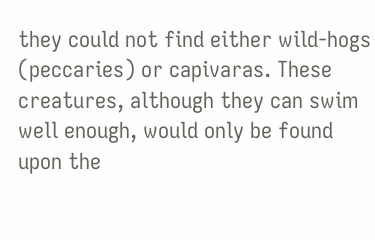they could not find either wild-hogs (peccaries) or capivaras. These creatures, although they can swim well enough, would only be found upon the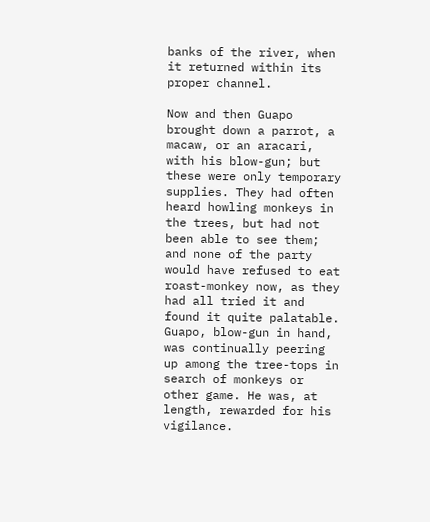banks of the river, when it returned within its proper channel.

Now and then Guapo brought down a parrot, a macaw, or an aracari, with his blow-gun; but these were only temporary supplies. They had often heard howling monkeys in the trees, but had not been able to see them; and none of the party would have refused to eat roast-monkey now, as they had all tried it and found it quite palatable. Guapo, blow-gun in hand, was continually peering up among the tree-tops in search of monkeys or other game. He was, at length, rewarded for his vigilance.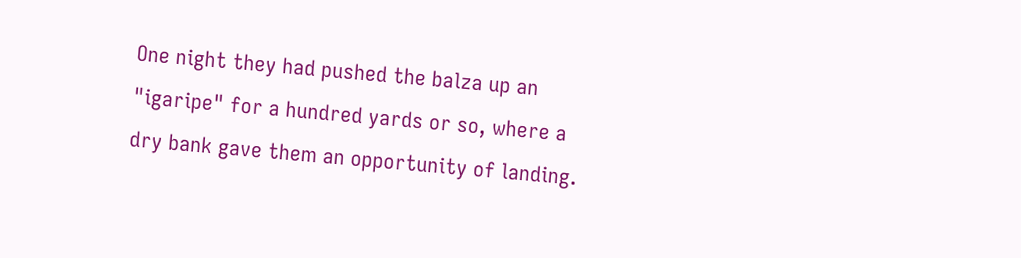One night they had pushed the balza up an "igaripe" for a hundred yards or so, where a dry bank gave them an opportunity of landing.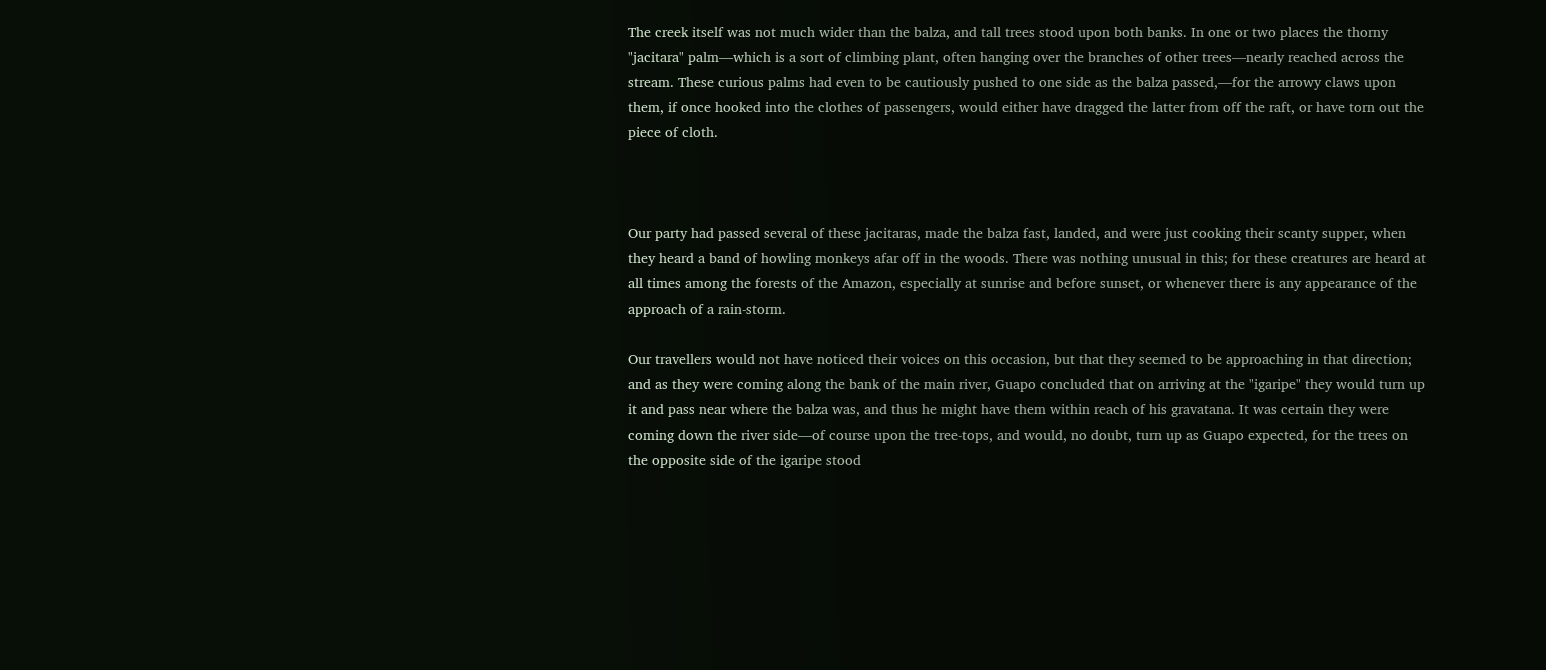The creek itself was not much wider than the balza, and tall trees stood upon both banks. In one or two places the thorny "jacitara" palm—which is a sort of climbing plant, often hanging over the branches of other trees—nearly reached across the stream. These curious palms had even to be cautiously pushed to one side as the balza passed,—for the arrowy claws upon them, if once hooked into the clothes of passengers, would either have dragged the latter from off the raft, or have torn out the piece of cloth.



Our party had passed several of these jacitaras, made the balza fast, landed, and were just cooking their scanty supper, when they heard a band of howling monkeys afar off in the woods. There was nothing unusual in this; for these creatures are heard at all times among the forests of the Amazon, especially at sunrise and before sunset, or whenever there is any appearance of the approach of a rain-storm.

Our travellers would not have noticed their voices on this occasion, but that they seemed to be approaching in that direction; and as they were coming along the bank of the main river, Guapo concluded that on arriving at the "igaripe" they would turn up it and pass near where the balza was, and thus he might have them within reach of his gravatana. It was certain they were coming down the river side—of course upon the tree-tops, and would, no doubt, turn up as Guapo expected, for the trees on the opposite side of the igaripe stood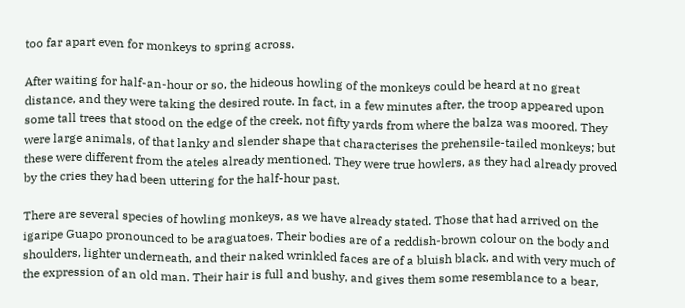too far apart even for monkeys to spring across.

After waiting for half-an-hour or so, the hideous howling of the monkeys could be heard at no great distance, and they were taking the desired route. In fact, in a few minutes after, the troop appeared upon some tall trees that stood on the edge of the creek, not fifty yards from where the balza was moored. They were large animals, of that lanky and slender shape that characterises the prehensile-tailed monkeys; but these were different from the ateles already mentioned. They were true howlers, as they had already proved by the cries they had been uttering for the half-hour past.

There are several species of howling monkeys, as we have already stated. Those that had arrived on the igaripe Guapo pronounced to be araguatoes. Their bodies are of a reddish-brown colour on the body and shoulders, lighter underneath, and their naked wrinkled faces are of a bluish black, and with very much of the expression of an old man. Their hair is full and bushy, and gives them some resemblance to a bear,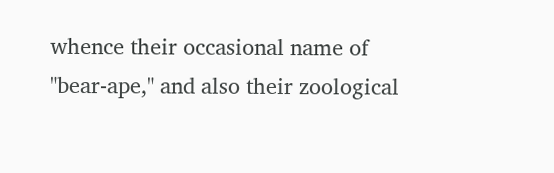whence their occasional name of "bear-ape," and also their zoological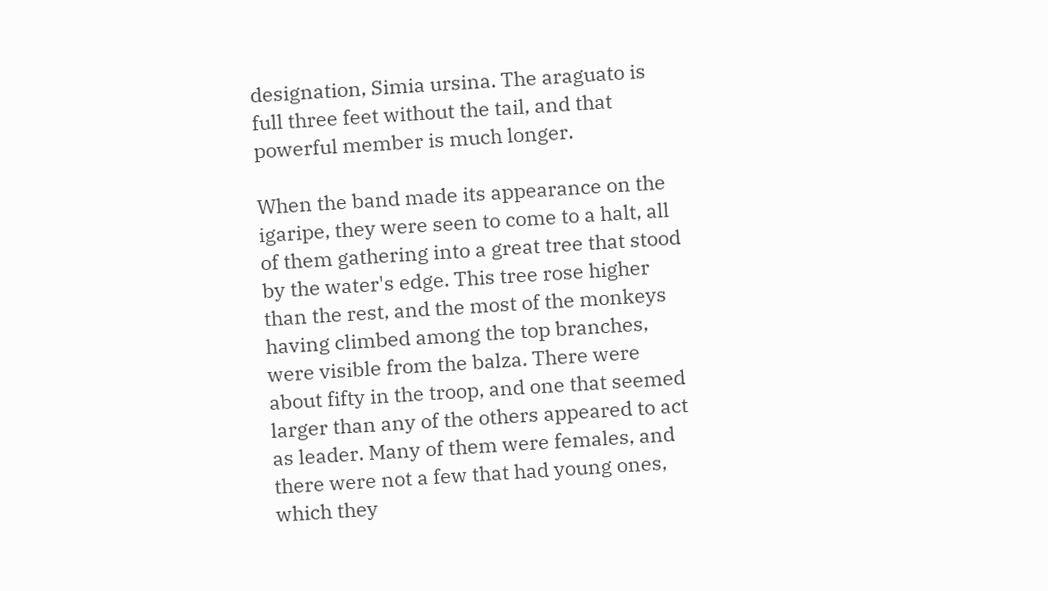designation, Simia ursina. The araguato is full three feet without the tail, and that powerful member is much longer.

When the band made its appearance on the igaripe, they were seen to come to a halt, all of them gathering into a great tree that stood by the water's edge. This tree rose higher than the rest, and the most of the monkeys having climbed among the top branches, were visible from the balza. There were about fifty in the troop, and one that seemed larger than any of the others appeared to act as leader. Many of them were females, and there were not a few that had young ones, which they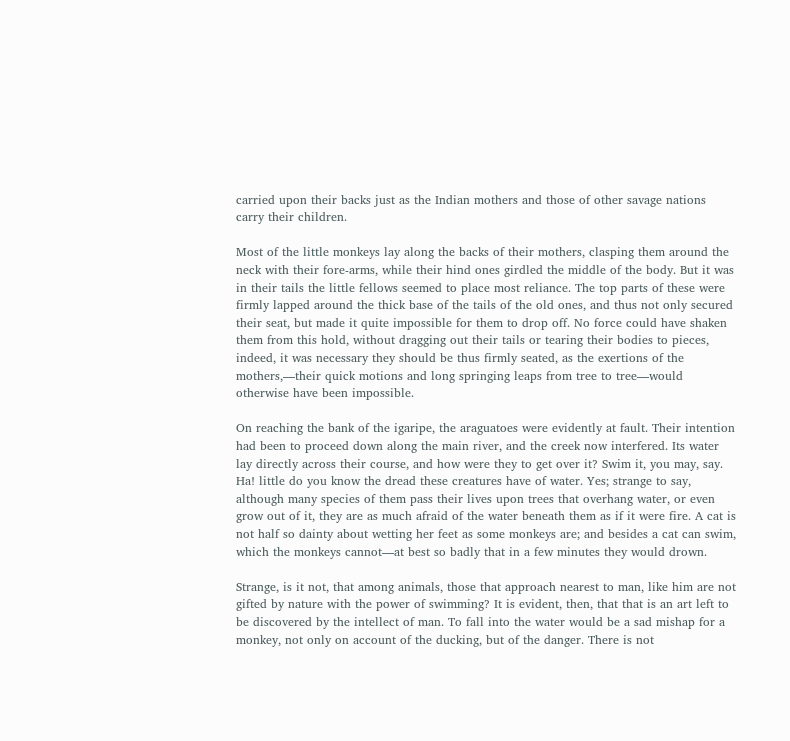carried upon their backs just as the Indian mothers and those of other savage nations carry their children.

Most of the little monkeys lay along the backs of their mothers, clasping them around the neck with their fore-arms, while their hind ones girdled the middle of the body. But it was in their tails the little fellows seemed to place most reliance. The top parts of these were firmly lapped around the thick base of the tails of the old ones, and thus not only secured their seat, but made it quite impossible for them to drop off. No force could have shaken them from this hold, without dragging out their tails or tearing their bodies to pieces, indeed, it was necessary they should be thus firmly seated, as the exertions of the mothers,—their quick motions and long springing leaps from tree to tree—would otherwise have been impossible.

On reaching the bank of the igaripe, the araguatoes were evidently at fault. Their intention had been to proceed down along the main river, and the creek now interfered. Its water lay directly across their course, and how were they to get over it? Swim it, you may, say. Ha! little do you know the dread these creatures have of water. Yes; strange to say, although many species of them pass their lives upon trees that overhang water, or even grow out of it, they are as much afraid of the water beneath them as if it were fire. A cat is not half so dainty about wetting her feet as some monkeys are; and besides a cat can swim, which the monkeys cannot—at best so badly that in a few minutes they would drown.

Strange, is it not, that among animals, those that approach nearest to man, like him are not gifted by nature with the power of swimming? It is evident, then, that that is an art left to be discovered by the intellect of man. To fall into the water would be a sad mishap for a monkey, not only on account of the ducking, but of the danger. There is not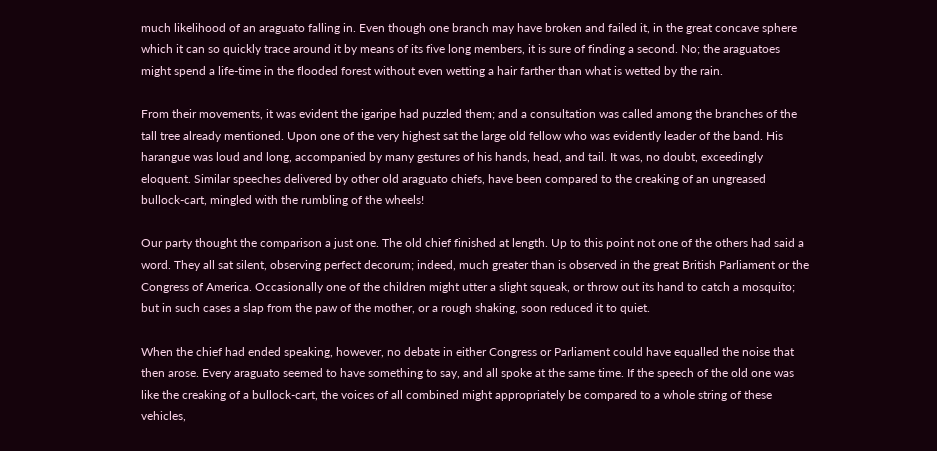much likelihood of an araguato falling in. Even though one branch may have broken and failed it, in the great concave sphere which it can so quickly trace around it by means of its five long members, it is sure of finding a second. No; the araguatoes might spend a life-time in the flooded forest without even wetting a hair farther than what is wetted by the rain.

From their movements, it was evident the igaripe had puzzled them; and a consultation was called among the branches of the tall tree already mentioned. Upon one of the very highest sat the large old fellow who was evidently leader of the band. His harangue was loud and long, accompanied by many gestures of his hands, head, and tail. It was, no doubt, exceedingly eloquent. Similar speeches delivered by other old araguato chiefs, have been compared to the creaking of an ungreased bullock-cart, mingled with the rumbling of the wheels!

Our party thought the comparison a just one. The old chief finished at length. Up to this point not one of the others had said a word. They all sat silent, observing perfect decorum; indeed, much greater than is observed in the great British Parliament or the Congress of America. Occasionally one of the children might utter a slight squeak, or throw out its hand to catch a mosquito; but in such cases a slap from the paw of the mother, or a rough shaking, soon reduced it to quiet.

When the chief had ended speaking, however, no debate in either Congress or Parliament could have equalled the noise that then arose. Every araguato seemed to have something to say, and all spoke at the same time. If the speech of the old one was like the creaking of a bullock-cart, the voices of all combined might appropriately be compared to a whole string of these vehicles,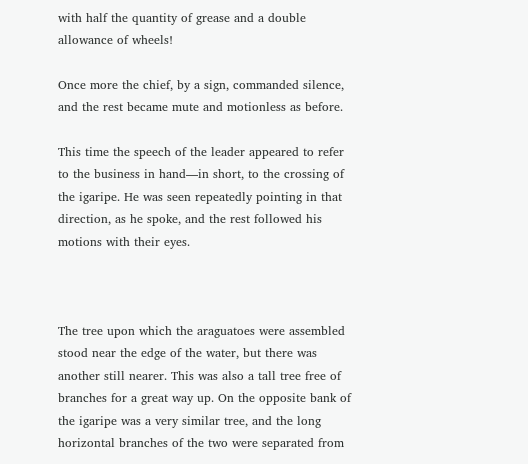with half the quantity of grease and a double allowance of wheels!

Once more the chief, by a sign, commanded silence, and the rest became mute and motionless as before.

This time the speech of the leader appeared to refer to the business in hand—in short, to the crossing of the igaripe. He was seen repeatedly pointing in that direction, as he spoke, and the rest followed his motions with their eyes.



The tree upon which the araguatoes were assembled stood near the edge of the water, but there was another still nearer. This was also a tall tree free of branches for a great way up. On the opposite bank of the igaripe was a very similar tree, and the long horizontal branches of the two were separated from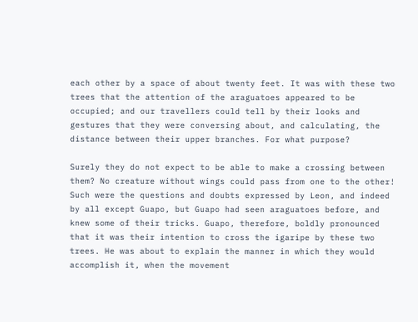each other by a space of about twenty feet. It was with these two trees that the attention of the araguatoes appeared to be occupied; and our travellers could tell by their looks and gestures that they were conversing about, and calculating, the distance between their upper branches. For what purpose?

Surely they do not expect to be able to make a crossing between them? No creature without wings could pass from one to the other! Such were the questions and doubts expressed by Leon, and indeed by all except Guapo, but Guapo had seen araguatoes before, and knew some of their tricks. Guapo, therefore, boldly pronounced that it was their intention to cross the igaripe by these two trees. He was about to explain the manner in which they would accomplish it, when the movement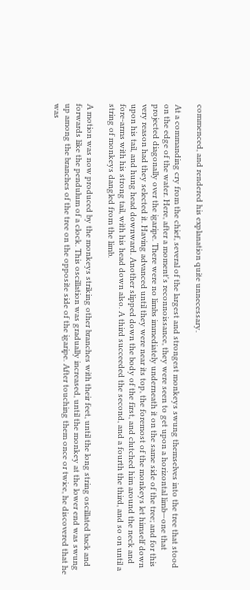commenced, and rendered his explanation quite unnecessary.

At a commanding cry from the chief, several of the largest and strongest monkeys swung themselves into the tree that stood on the edge of the water. Here, after a moment's reconnoissance, they were seen to get upon a horizontal limb—one that projected diagonally over the igaripe. There were no limbs immediately underneath it on the same side of the tree; and for this very reason had they selected it. Having advanced until they were near its top, the foremost of the monkeys let himself down upon his tail, and hung head downward. Another slipped down the body of the first, and clutched him around the neck and fore-arms with his strong tail, with his head down also. A third succeeded the second, and a fourth the third, and so on until a string of monkeys dangled from the limb.

A motion was now produced by the monkeys striking other branches with their feet, until the long string oscillated back and forwards like the pendulum of a clock. This oscillation was gradually increased, until the monkey at the lower end was swung up among the branches of the tree on the opposite side of the igaripe. After touching them once or twice, he discovered that he was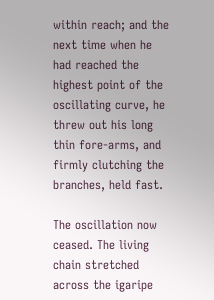within reach; and the next time when he had reached the highest point of the oscillating curve, he threw out his long thin fore-arms, and firmly clutching the branches, held fast.

The oscillation now ceased. The living chain stretched across the igaripe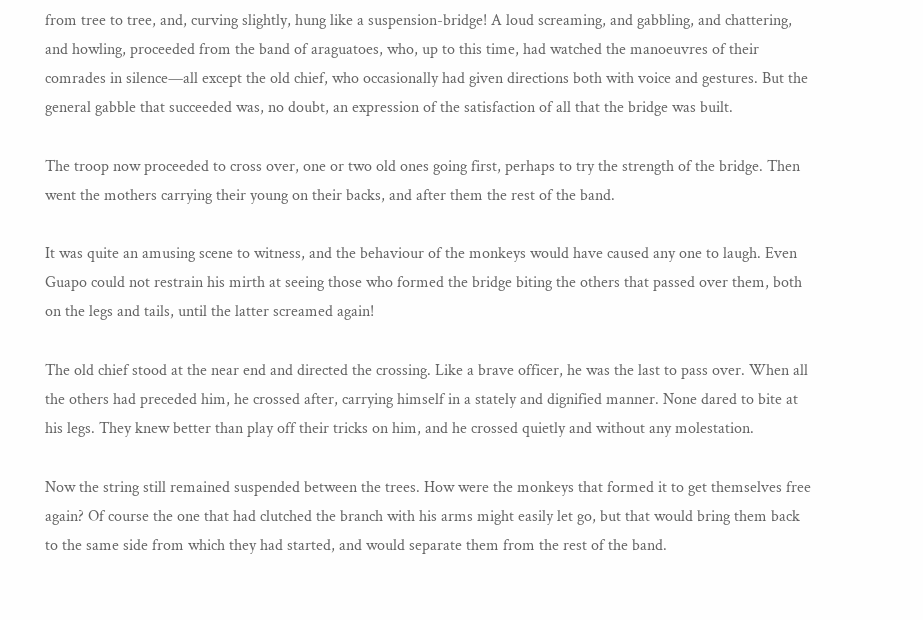from tree to tree, and, curving slightly, hung like a suspension-bridge! A loud screaming, and gabbling, and chattering, and howling, proceeded from the band of araguatoes, who, up to this time, had watched the manoeuvres of their comrades in silence—all except the old chief, who occasionally had given directions both with voice and gestures. But the general gabble that succeeded was, no doubt, an expression of the satisfaction of all that the bridge was built.

The troop now proceeded to cross over, one or two old ones going first, perhaps to try the strength of the bridge. Then went the mothers carrying their young on their backs, and after them the rest of the band.

It was quite an amusing scene to witness, and the behaviour of the monkeys would have caused any one to laugh. Even Guapo could not restrain his mirth at seeing those who formed the bridge biting the others that passed over them, both on the legs and tails, until the latter screamed again!

The old chief stood at the near end and directed the crossing. Like a brave officer, he was the last to pass over. When all the others had preceded him, he crossed after, carrying himself in a stately and dignified manner. None dared to bite at his legs. They knew better than play off their tricks on him, and he crossed quietly and without any molestation.

Now the string still remained suspended between the trees. How were the monkeys that formed it to get themselves free again? Of course the one that had clutched the branch with his arms might easily let go, but that would bring them back to the same side from which they had started, and would separate them from the rest of the band.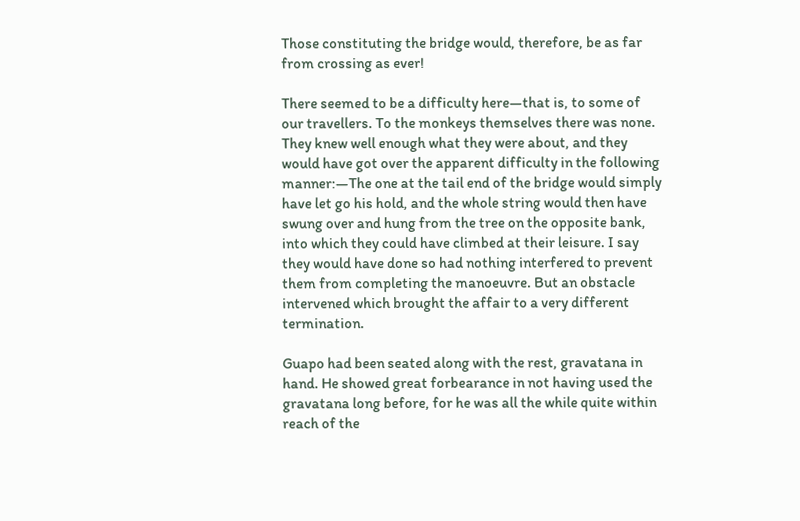Those constituting the bridge would, therefore, be as far from crossing as ever!

There seemed to be a difficulty here—that is, to some of our travellers. To the monkeys themselves there was none. They knew well enough what they were about, and they would have got over the apparent difficulty in the following manner:—The one at the tail end of the bridge would simply have let go his hold, and the whole string would then have swung over and hung from the tree on the opposite bank, into which they could have climbed at their leisure. I say they would have done so had nothing interfered to prevent them from completing the manoeuvre. But an obstacle intervened which brought the affair to a very different termination.

Guapo had been seated along with the rest, gravatana in hand. He showed great forbearance in not having used the gravatana long before, for he was all the while quite within reach of the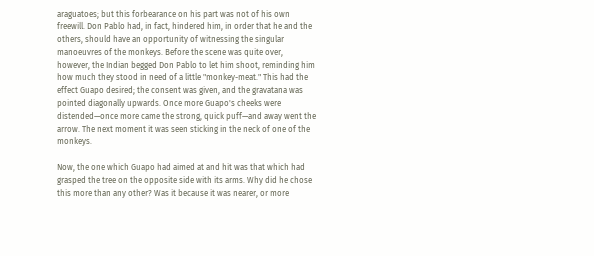araguatoes; but this forbearance on his part was not of his own freewill. Don Pablo had, in fact, hindered him, in order that he and the others, should have an opportunity of witnessing the singular manoeuvres of the monkeys. Before the scene was quite over, however, the Indian begged Don Pablo to let him shoot, reminding him how much they stood in need of a little "monkey-meat." This had the effect Guapo desired; the consent was given, and the gravatana was pointed diagonally upwards. Once more Guapo's cheeks were distended—once more came the strong, quick puff—and away went the arrow. The next moment it was seen sticking in the neck of one of the monkeys.

Now, the one which Guapo had aimed at and hit was that which had grasped the tree on the opposite side with its arms. Why did he chose this more than any other? Was it because it was nearer, or more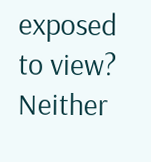exposed to view? Neither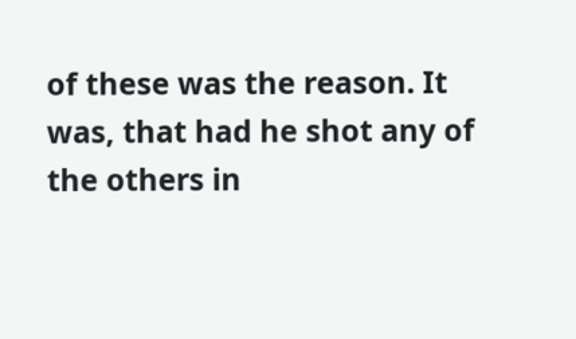of these was the reason. It was, that had he shot any of the others in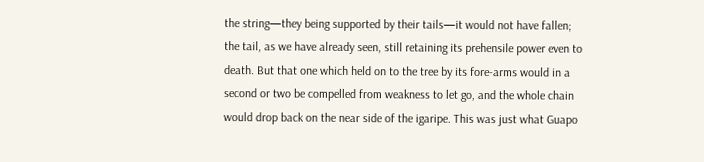the string—they being supported by their tails—it would not have fallen; the tail, as we have already seen, still retaining its prehensile power even to death. But that one which held on to the tree by its fore-arms would in a second or two be compelled from weakness to let go, and the whole chain would drop back on the near side of the igaripe. This was just what Guapo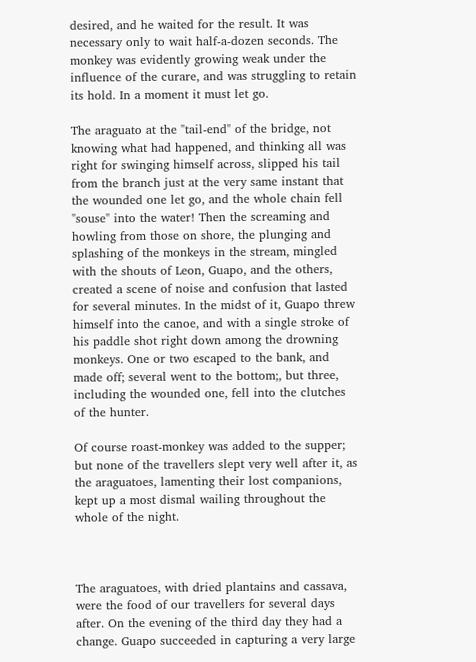desired, and he waited for the result. It was necessary only to wait half-a-dozen seconds. The monkey was evidently growing weak under the influence of the curare, and was struggling to retain its hold. In a moment it must let go.

The araguato at the "tail-end" of the bridge, not knowing what had happened, and thinking all was right for swinging himself across, slipped his tail from the branch just at the very same instant that the wounded one let go, and the whole chain fell "souse" into the water! Then the screaming and howling from those on shore, the plunging and splashing of the monkeys in the stream, mingled with the shouts of Leon, Guapo, and the others, created a scene of noise and confusion that lasted for several minutes. In the midst of it, Guapo threw himself into the canoe, and with a single stroke of his paddle shot right down among the drowning monkeys. One or two escaped to the bank, and made off; several went to the bottom;, but three, including the wounded one, fell into the clutches of the hunter.

Of course roast-monkey was added to the supper; but none of the travellers slept very well after it, as the araguatoes, lamenting their lost companions, kept up a most dismal wailing throughout the whole of the night.



The araguatoes, with dried plantains and cassava, were the food of our travellers for several days after. On the evening of the third day they had a change. Guapo succeeded in capturing a very large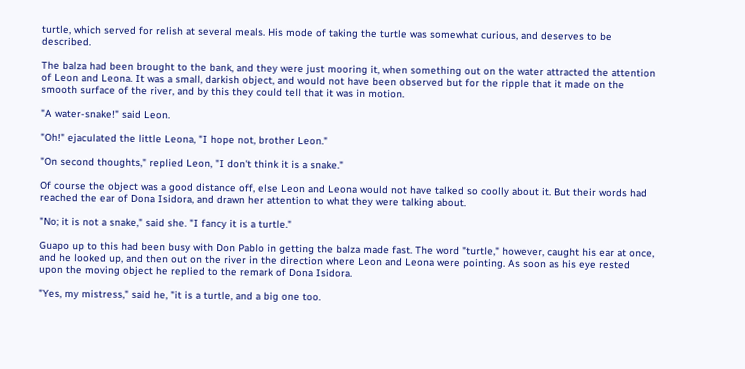turtle, which served for relish at several meals. His mode of taking the turtle was somewhat curious, and deserves to be described.

The balza had been brought to the bank, and they were just mooring it, when something out on the water attracted the attention of Leon and Leona. It was a small, darkish object, and would not have been observed but for the ripple that it made on the smooth surface of the river, and by this they could tell that it was in motion.

"A water-snake!" said Leon.

"Oh!" ejaculated the little Leona, "I hope not, brother Leon."

"On second thoughts," replied Leon, "I don't think it is a snake."

Of course the object was a good distance off, else Leon and Leona would not have talked so coolly about it. But their words had reached the ear of Dona Isidora, and drawn her attention to what they were talking about.

"No; it is not a snake," said she. "I fancy it is a turtle."

Guapo up to this had been busy with Don Pablo in getting the balza made fast. The word "turtle," however, caught his ear at once, and he looked up, and then out on the river in the direction where Leon and Leona were pointing. As soon as his eye rested upon the moving object he replied to the remark of Dona Isidora.

"Yes, my mistress," said he, "it is a turtle, and a big one too.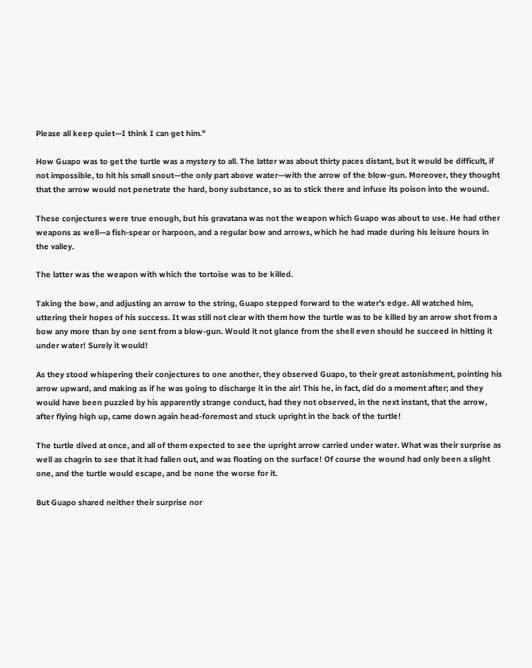Please all keep quiet—I think I can get him."

How Guapo was to get the turtle was a mystery to all. The latter was about thirty paces distant, but it would be difficult, if not impossible, to hit his small snout—the only part above water—with the arrow of the blow-gun. Moreover, they thought that the arrow would not penetrate the hard, bony substance, so as to stick there and infuse its poison into the wound.

These conjectures were true enough, but his gravatana was not the weapon which Guapo was about to use. He had other weapons as well—a fish-spear or harpoon, and a regular bow and arrows, which he had made during his leisure hours in the valley.

The latter was the weapon with which the tortoise was to be killed.

Taking the bow, and adjusting an arrow to the string, Guapo stepped forward to the water's edge. All watched him, uttering their hopes of his success. It was still not clear with them how the turtle was to be killed by an arrow shot from a bow any more than by one sent from a blow-gun. Would it not glance from the shell even should he succeed in hitting it under water! Surely it would!

As they stood whispering their conjectures to one another, they observed Guapo, to their great astonishment, pointing his arrow upward, and making as if he was going to discharge it in the air! This he, in fact, did do a moment after; and they would have been puzzled by his apparently strange conduct, had they not observed, in the next instant, that the arrow, after flying high up, came down again head-foremost and stuck upright in the back of the turtle!

The turtle dived at once, and all of them expected to see the upright arrow carried under water. What was their surprise as well as chagrin to see that it had fallen out, and was floating on the surface! Of course the wound had only been a slight one, and the turtle would escape, and be none the worse for it.

But Guapo shared neither their surprise nor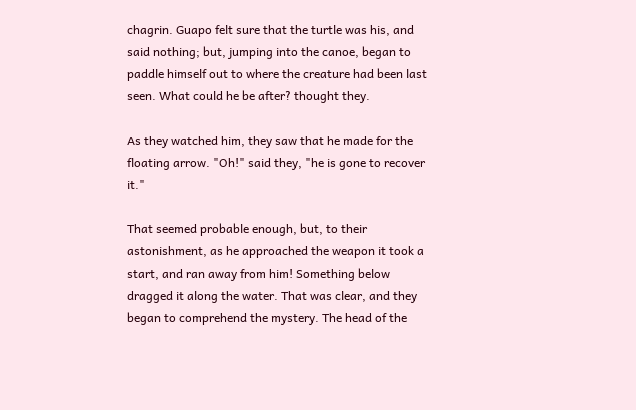chagrin. Guapo felt sure that the turtle was his, and said nothing; but, jumping into the canoe, began to paddle himself out to where the creature had been last seen. What could he be after? thought they.

As they watched him, they saw that he made for the floating arrow. "Oh!" said they, "he is gone to recover it."

That seemed probable enough, but, to their astonishment, as he approached the weapon it took a start, and ran away from him! Something below dragged it along the water. That was clear, and they began to comprehend the mystery. The head of the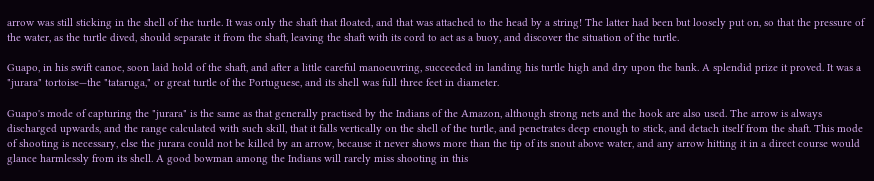arrow was still sticking in the shell of the turtle. It was only the shaft that floated, and that was attached to the head by a string! The latter had been but loosely put on, so that the pressure of the water, as the turtle dived, should separate it from the shaft, leaving the shaft with its cord to act as a buoy, and discover the situation of the turtle.

Guapo, in his swift canoe, soon laid hold of the shaft, and after a little careful manoeuvring, succeeded in landing his turtle high and dry upon the bank. A splendid prize it proved. It was a "jurara" tortoise—the "tataruga," or great turtle of the Portuguese, and its shell was full three feet in diameter.

Guapo's mode of capturing the "jurara" is the same as that generally practised by the Indians of the Amazon, although strong nets and the hook are also used. The arrow is always discharged upwards, and the range calculated with such skill, that it falls vertically on the shell of the turtle, and penetrates deep enough to stick, and detach itself from the shaft. This mode of shooting is necessary, else the jurara could not be killed by an arrow, because it never shows more than the tip of its snout above water, and any arrow hitting it in a direct course would glance harmlessly from its shell. A good bowman among the Indians will rarely miss shooting in this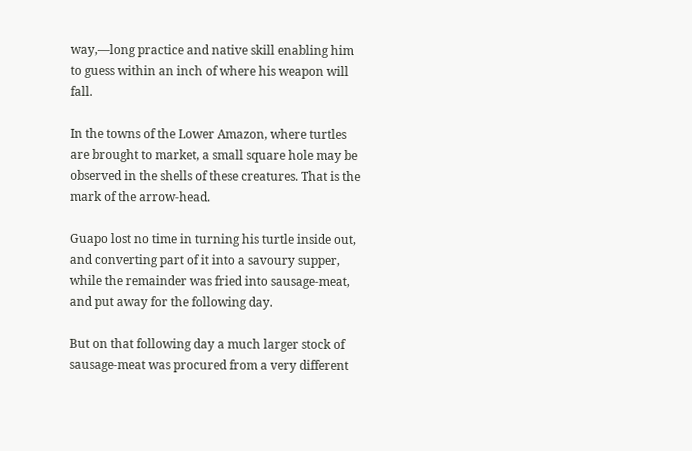way,—long practice and native skill enabling him to guess within an inch of where his weapon will fall.

In the towns of the Lower Amazon, where turtles are brought to market, a small square hole may be observed in the shells of these creatures. That is the mark of the arrow-head.

Guapo lost no time in turning his turtle inside out, and converting part of it into a savoury supper, while the remainder was fried into sausage-meat, and put away for the following day.

But on that following day a much larger stock of sausage-meat was procured from a very different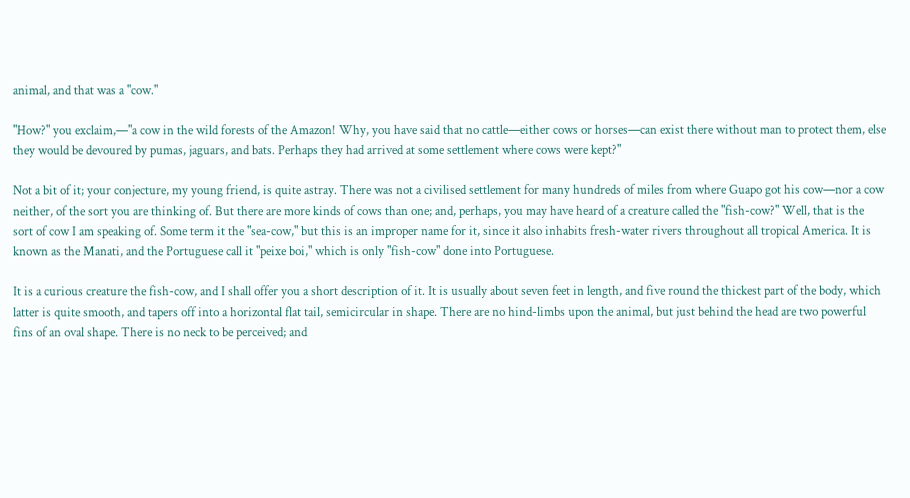animal, and that was a "cow."

"How?" you exclaim,—"a cow in the wild forests of the Amazon! Why, you have said that no cattle—either cows or horses—can exist there without man to protect them, else they would be devoured by pumas, jaguars, and bats. Perhaps they had arrived at some settlement where cows were kept?"

Not a bit of it; your conjecture, my young friend, is quite astray. There was not a civilised settlement for many hundreds of miles from where Guapo got his cow—nor a cow neither, of the sort you are thinking of. But there are more kinds of cows than one; and, perhaps, you may have heard of a creature called the "fish-cow?" Well, that is the sort of cow I am speaking of. Some term it the "sea-cow," but this is an improper name for it, since it also inhabits fresh-water rivers throughout all tropical America. It is known as the Manati, and the Portuguese call it "peixe boi," which is only "fish-cow" done into Portuguese.

It is a curious creature the fish-cow, and I shall offer you a short description of it. It is usually about seven feet in length, and five round the thickest part of the body, which latter is quite smooth, and tapers off into a horizontal flat tail, semicircular in shape. There are no hind-limbs upon the animal, but just behind the head are two powerful fins of an oval shape. There is no neck to be perceived; and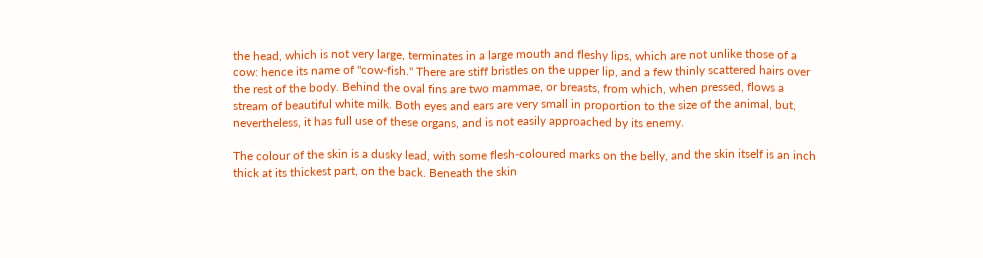the head, which is not very large, terminates in a large mouth and fleshy lips, which are not unlike those of a cow: hence its name of "cow-fish." There are stiff bristles on the upper lip, and a few thinly scattered hairs over the rest of the body. Behind the oval fins are two mammae, or breasts, from which, when pressed, flows a stream of beautiful white milk. Both eyes and ears are very small in proportion to the size of the animal, but, nevertheless, it has full use of these organs, and is not easily approached by its enemy.

The colour of the skin is a dusky lead, with some flesh-coloured marks on the belly, and the skin itself is an inch thick at its thickest part, on the back. Beneath the skin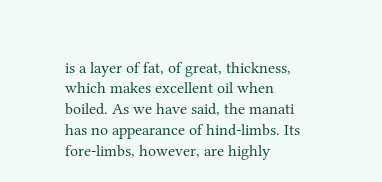is a layer of fat, of great, thickness, which makes excellent oil when boiled. As we have said, the manati has no appearance of hind-limbs. Its fore-limbs, however, are highly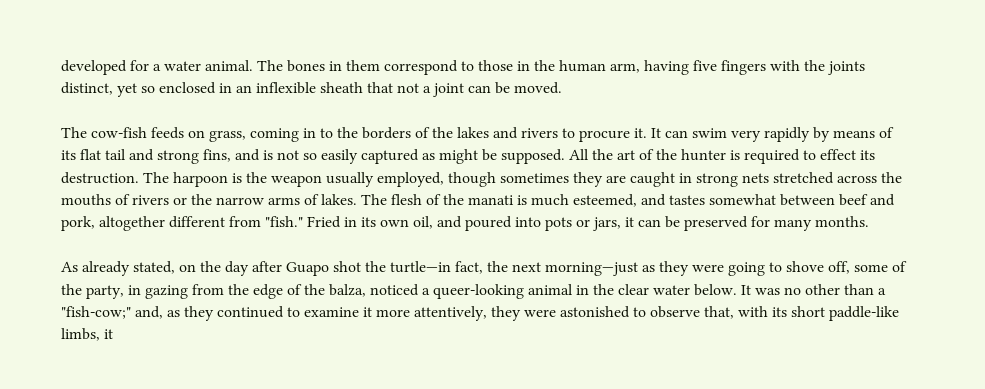developed for a water animal. The bones in them correspond to those in the human arm, having five fingers with the joints distinct, yet so enclosed in an inflexible sheath that not a joint can be moved.

The cow-fish feeds on grass, coming in to the borders of the lakes and rivers to procure it. It can swim very rapidly by means of its flat tail and strong fins, and is not so easily captured as might be supposed. All the art of the hunter is required to effect its destruction. The harpoon is the weapon usually employed, though sometimes they are caught in strong nets stretched across the mouths of rivers or the narrow arms of lakes. The flesh of the manati is much esteemed, and tastes somewhat between beef and pork, altogether different from "fish." Fried in its own oil, and poured into pots or jars, it can be preserved for many months.

As already stated, on the day after Guapo shot the turtle—in fact, the next morning—just as they were going to shove off, some of the party, in gazing from the edge of the balza, noticed a queer-looking animal in the clear water below. It was no other than a "fish-cow;" and, as they continued to examine it more attentively, they were astonished to observe that, with its short paddle-like limbs, it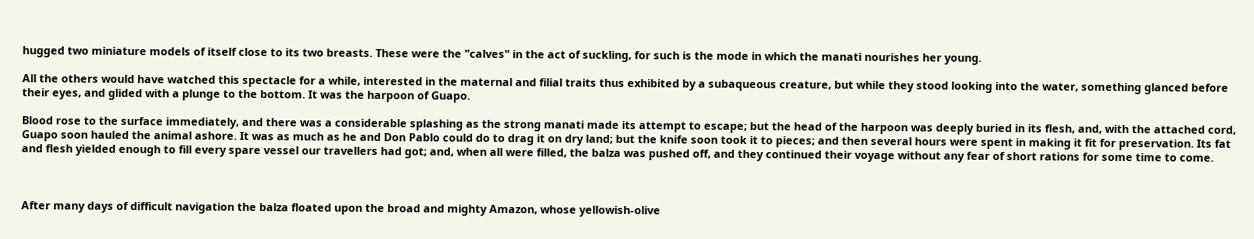hugged two miniature models of itself close to its two breasts. These were the "calves" in the act of suckling, for such is the mode in which the manati nourishes her young.

All the others would have watched this spectacle for a while, interested in the maternal and filial traits thus exhibited by a subaqueous creature, but while they stood looking into the water, something glanced before their eyes, and glided with a plunge to the bottom. It was the harpoon of Guapo.

Blood rose to the surface immediately, and there was a considerable splashing as the strong manati made its attempt to escape; but the head of the harpoon was deeply buried in its flesh, and, with the attached cord, Guapo soon hauled the animal ashore. It was as much as he and Don Pablo could do to drag it on dry land; but the knife soon took it to pieces; and then several hours were spent in making it fit for preservation. Its fat and flesh yielded enough to fill every spare vessel our travellers had got; and, when all were filled, the balza was pushed off, and they continued their voyage without any fear of short rations for some time to come.



After many days of difficult navigation the balza floated upon the broad and mighty Amazon, whose yellowish-olive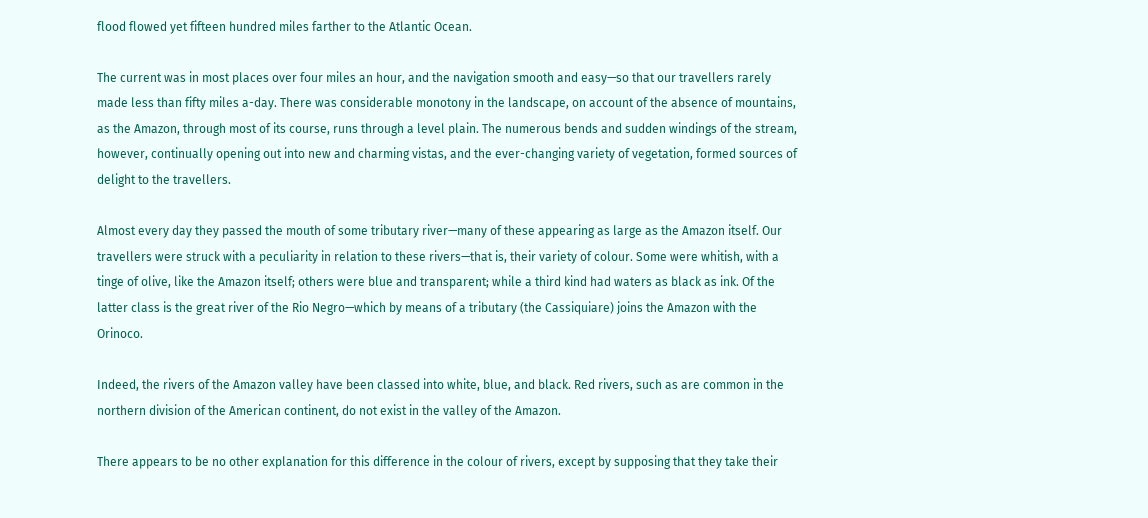flood flowed yet fifteen hundred miles farther to the Atlantic Ocean.

The current was in most places over four miles an hour, and the navigation smooth and easy—so that our travellers rarely made less than fifty miles a-day. There was considerable monotony in the landscape, on account of the absence of mountains, as the Amazon, through most of its course, runs through a level plain. The numerous bends and sudden windings of the stream, however, continually opening out into new and charming vistas, and the ever-changing variety of vegetation, formed sources of delight to the travellers.

Almost every day they passed the mouth of some tributary river—many of these appearing as large as the Amazon itself. Our travellers were struck with a peculiarity in relation to these rivers—that is, their variety of colour. Some were whitish, with a tinge of olive, like the Amazon itself; others were blue and transparent; while a third kind had waters as black as ink. Of the latter class is the great river of the Rio Negro—which by means of a tributary (the Cassiquiare) joins the Amazon with the Orinoco.

Indeed, the rivers of the Amazon valley have been classed into white, blue, and black. Red rivers, such as are common in the northern division of the American continent, do not exist in the valley of the Amazon.

There appears to be no other explanation for this difference in the colour of rivers, except by supposing that they take their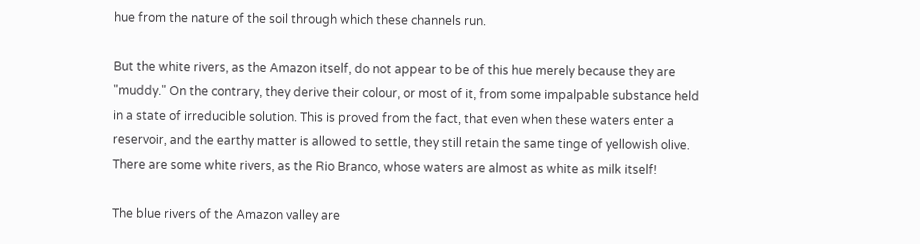hue from the nature of the soil through which these channels run.

But the white rivers, as the Amazon itself, do not appear to be of this hue merely because they are "muddy." On the contrary, they derive their colour, or most of it, from some impalpable substance held in a state of irreducible solution. This is proved from the fact, that even when these waters enter a reservoir, and the earthy matter is allowed to settle, they still retain the same tinge of yellowish olive. There are some white rivers, as the Rio Branco, whose waters are almost as white as milk itself!

The blue rivers of the Amazon valley are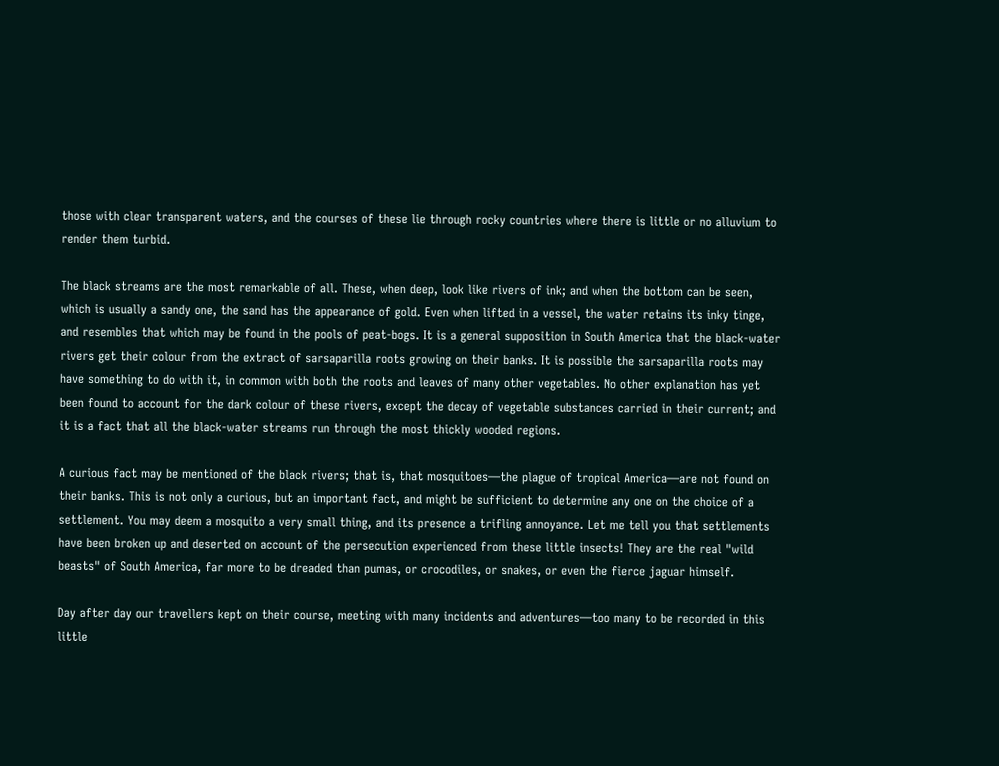those with clear transparent waters, and the courses of these lie through rocky countries where there is little or no alluvium to render them turbid.

The black streams are the most remarkable of all. These, when deep, look like rivers of ink; and when the bottom can be seen, which is usually a sandy one, the sand has the appearance of gold. Even when lifted in a vessel, the water retains its inky tinge, and resembles that which may be found in the pools of peat-bogs. It is a general supposition in South America that the black-water rivers get their colour from the extract of sarsaparilla roots growing on their banks. It is possible the sarsaparilla roots may have something to do with it, in common with both the roots and leaves of many other vegetables. No other explanation has yet been found to account for the dark colour of these rivers, except the decay of vegetable substances carried in their current; and it is a fact that all the black-water streams run through the most thickly wooded regions.

A curious fact may be mentioned of the black rivers; that is, that mosquitoes—the plague of tropical America—are not found on their banks. This is not only a curious, but an important fact, and might be sufficient to determine any one on the choice of a settlement. You may deem a mosquito a very small thing, and its presence a trifling annoyance. Let me tell you that settlements have been broken up and deserted on account of the persecution experienced from these little insects! They are the real "wild beasts" of South America, far more to be dreaded than pumas, or crocodiles, or snakes, or even the fierce jaguar himself.

Day after day our travellers kept on their course, meeting with many incidents and adventures—too many to be recorded in this little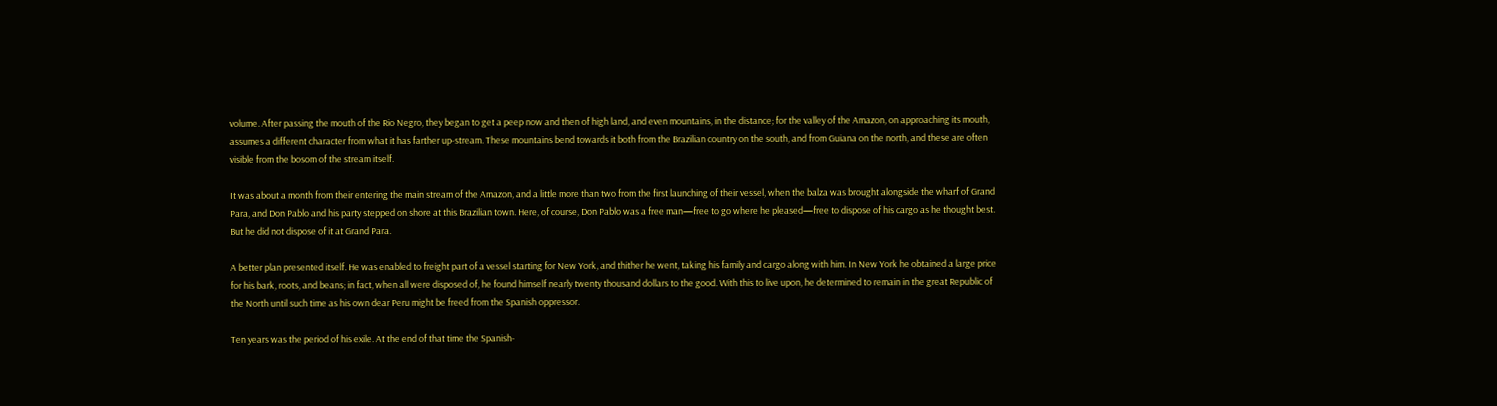volume. After passing the mouth of the Rio Negro, they began to get a peep now and then of high land, and even mountains, in the distance; for the valley of the Amazon, on approaching its mouth, assumes a different character from what it has farther up-stream. These mountains bend towards it both from the Brazilian country on the south, and from Guiana on the north, and these are often visible from the bosom of the stream itself.

It was about a month from their entering the main stream of the Amazon, and a little more than two from the first launching of their vessel, when the balza was brought alongside the wharf of Grand Para, and Don Pablo and his party stepped on shore at this Brazilian town. Here, of course, Don Pablo was a free man—free to go where he pleased—free to dispose of his cargo as he thought best. But he did not dispose of it at Grand Para.

A better plan presented itself. He was enabled to freight part of a vessel starting for New York, and thither he went, taking his family and cargo along with him. In New York he obtained a large price for his bark, roots, and beans; in fact, when all were disposed of, he found himself nearly twenty thousand dollars to the good. With this to live upon, he determined to remain in the great Republic of the North until such time as his own dear Peru might be freed from the Spanish oppressor.

Ten years was the period of his exile. At the end of that time the Spanish-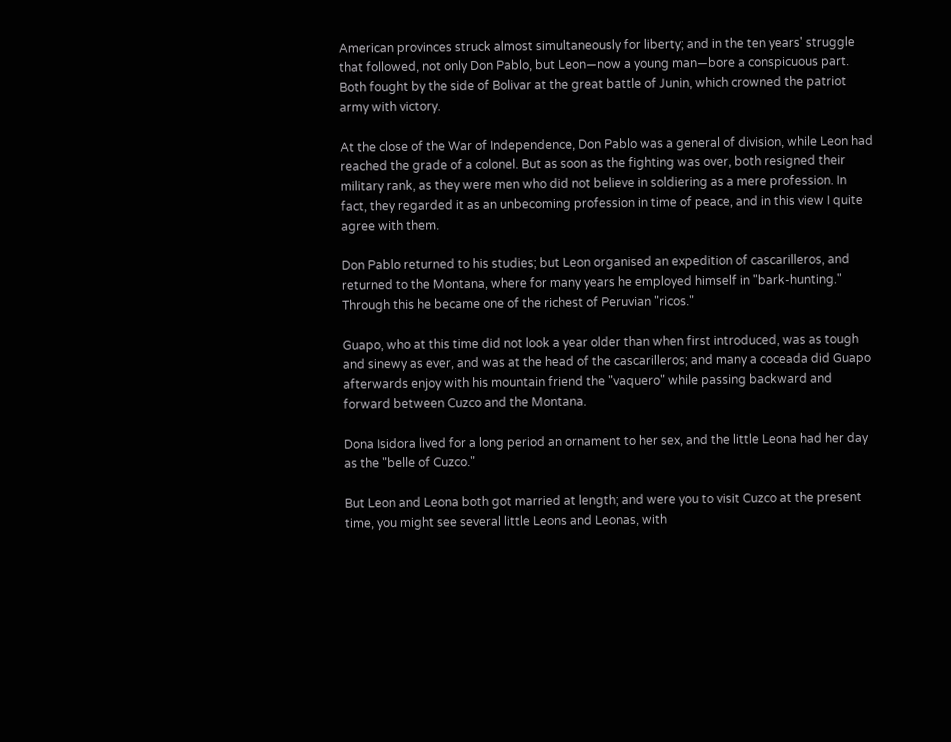American provinces struck almost simultaneously for liberty; and in the ten years' struggle that followed, not only Don Pablo, but Leon—now a young man—bore a conspicuous part. Both fought by the side of Bolivar at the great battle of Junin, which crowned the patriot army with victory.

At the close of the War of Independence, Don Pablo was a general of division, while Leon had reached the grade of a colonel. But as soon as the fighting was over, both resigned their military rank, as they were men who did not believe in soldiering as a mere profession. In fact, they regarded it as an unbecoming profession in time of peace, and in this view I quite agree with them.

Don Pablo returned to his studies; but Leon organised an expedition of cascarilleros, and returned to the Montana, where for many years he employed himself in "bark-hunting." Through this he became one of the richest of Peruvian "ricos."

Guapo, who at this time did not look a year older than when first introduced, was as tough and sinewy as ever, and was at the head of the cascarilleros; and many a coceada did Guapo afterwards enjoy with his mountain friend the "vaquero" while passing backward and forward between Cuzco and the Montana.

Dona Isidora lived for a long period an ornament to her sex, and the little Leona had her day as the "belle of Cuzco."

But Leon and Leona both got married at length; and were you to visit Cuzco at the present time, you might see several little Leons and Leonas, with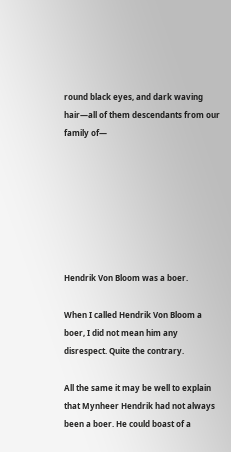round black eyes, and dark waving hair—all of them descendants from our family of—







Hendrik Von Bloom was a boer.

When I called Hendrik Von Bloom a boer, I did not mean him any disrespect. Quite the contrary.

All the same it may be well to explain that Mynheer Hendrik had not always been a boer. He could boast of a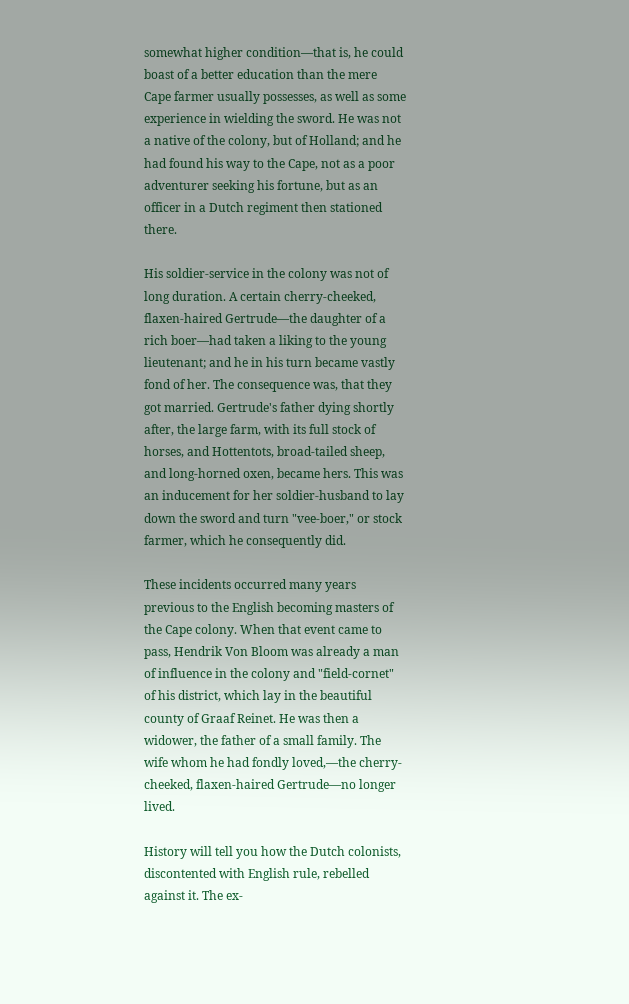somewhat higher condition—that is, he could boast of a better education than the mere Cape farmer usually possesses, as well as some experience in wielding the sword. He was not a native of the colony, but of Holland; and he had found his way to the Cape, not as a poor adventurer seeking his fortune, but as an officer in a Dutch regiment then stationed there.

His soldier-service in the colony was not of long duration. A certain cherry-cheeked, flaxen-haired Gertrude—the daughter of a rich boer—had taken a liking to the young lieutenant; and he in his turn became vastly fond of her. The consequence was, that they got married. Gertrude's father dying shortly after, the large farm, with its full stock of horses, and Hottentots, broad-tailed sheep, and long-horned oxen, became hers. This was an inducement for her soldier-husband to lay down the sword and turn "vee-boer," or stock farmer, which he consequently did.

These incidents occurred many years previous to the English becoming masters of the Cape colony. When that event came to pass, Hendrik Von Bloom was already a man of influence in the colony and "field-cornet" of his district, which lay in the beautiful county of Graaf Reinet. He was then a widower, the father of a small family. The wife whom he had fondly loved,—the cherry-cheeked, flaxen-haired Gertrude—no longer lived.

History will tell you how the Dutch colonists, discontented with English rule, rebelled against it. The ex-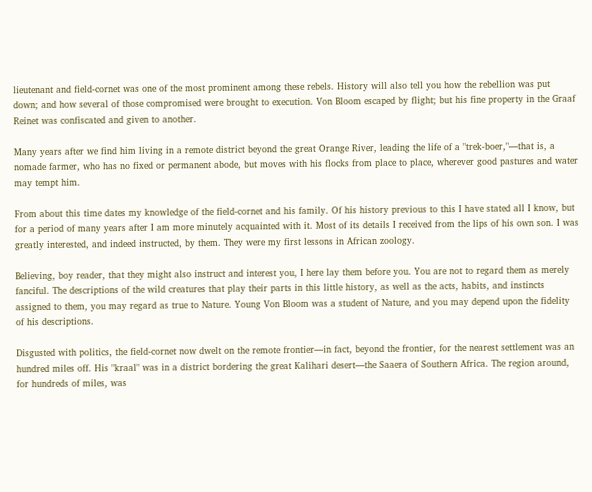lieutenant and field-cornet was one of the most prominent among these rebels. History will also tell you how the rebellion was put down; and how several of those compromised were brought to execution. Von Bloom escaped by flight; but his fine property in the Graaf Reinet was confiscated and given to another.

Many years after we find him living in a remote district beyond the great Orange River, leading the life of a "trek-boer,"—that is, a nomade farmer, who has no fixed or permanent abode, but moves with his flocks from place to place, wherever good pastures and water may tempt him.

From about this time dates my knowledge of the field-cornet and his family. Of his history previous to this I have stated all I know, but for a period of many years after I am more minutely acquainted with it. Most of its details I received from the lips of his own son. I was greatly interested, and indeed instructed, by them. They were my first lessons in African zoology.

Believing, boy reader, that they might also instruct and interest you, I here lay them before you. You are not to regard them as merely fanciful. The descriptions of the wild creatures that play their parts in this little history, as well as the acts, habits, and instincts assigned to them, you may regard as true to Nature. Young Von Bloom was a student of Nature, and you may depend upon the fidelity of his descriptions.

Disgusted with politics, the field-cornet now dwelt on the remote frontier—in fact, beyond the frontier, for the nearest settlement was an hundred miles off. His "kraal" was in a district bordering the great Kalihari desert—the Saaera of Southern Africa. The region around, for hundreds of miles, was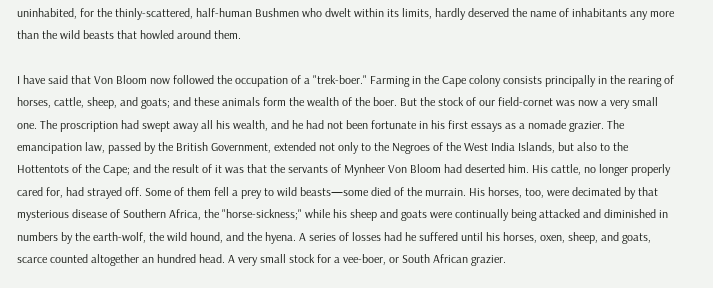uninhabited, for the thinly-scattered, half-human Bushmen who dwelt within its limits, hardly deserved the name of inhabitants any more than the wild beasts that howled around them.

I have said that Von Bloom now followed the occupation of a "trek-boer." Farming in the Cape colony consists principally in the rearing of horses, cattle, sheep, and goats; and these animals form the wealth of the boer. But the stock of our field-cornet was now a very small one. The proscription had swept away all his wealth, and he had not been fortunate in his first essays as a nomade grazier. The emancipation law, passed by the British Government, extended not only to the Negroes of the West India Islands, but also to the Hottentots of the Cape; and the result of it was that the servants of Mynheer Von Bloom had deserted him. His cattle, no longer properly cared for, had strayed off. Some of them fell a prey to wild beasts—some died of the murrain. His horses, too, were decimated by that mysterious disease of Southern Africa, the "horse-sickness;" while his sheep and goats were continually being attacked and diminished in numbers by the earth-wolf, the wild hound, and the hyena. A series of losses had he suffered until his horses, oxen, sheep, and goats, scarce counted altogether an hundred head. A very small stock for a vee-boer, or South African grazier.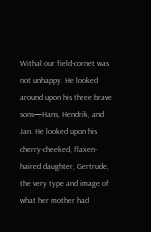Withal our field-cornet was not unhappy. He looked around upon his three brave sons—Hans, Hendrik, and Jan. He looked upon his cherry-cheeked, flaxen-haired daughter, Gertrude, the very type and image of what her mother had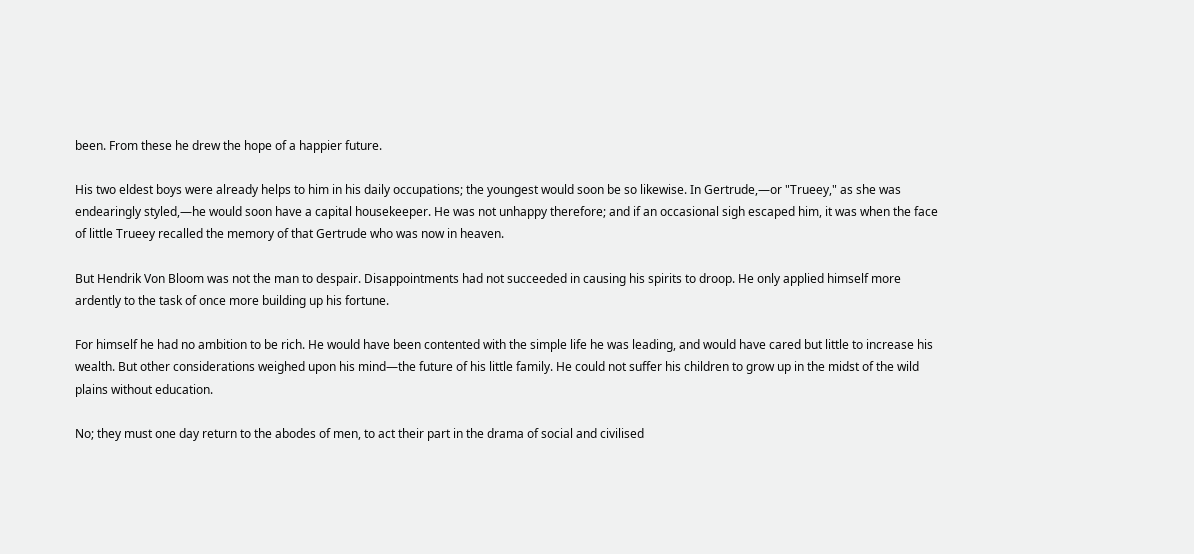been. From these he drew the hope of a happier future.

His two eldest boys were already helps to him in his daily occupations; the youngest would soon be so likewise. In Gertrude,—or "Trueey," as she was endearingly styled,—he would soon have a capital housekeeper. He was not unhappy therefore; and if an occasional sigh escaped him, it was when the face of little Trueey recalled the memory of that Gertrude who was now in heaven.

But Hendrik Von Bloom was not the man to despair. Disappointments had not succeeded in causing his spirits to droop. He only applied himself more ardently to the task of once more building up his fortune.

For himself he had no ambition to be rich. He would have been contented with the simple life he was leading, and would have cared but little to increase his wealth. But other considerations weighed upon his mind—the future of his little family. He could not suffer his children to grow up in the midst of the wild plains without education.

No; they must one day return to the abodes of men, to act their part in the drama of social and civilised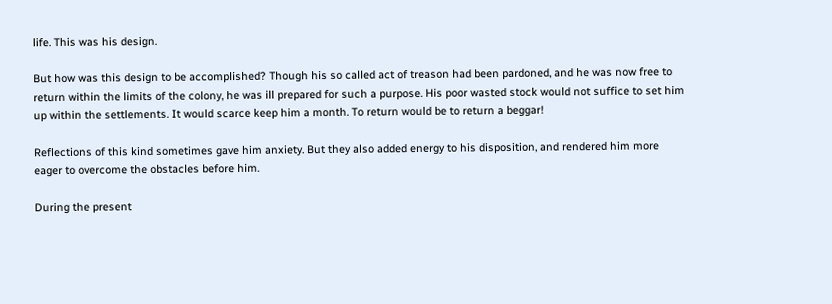life. This was his design.

But how was this design to be accomplished? Though his so called act of treason had been pardoned, and he was now free to return within the limits of the colony, he was ill prepared for such a purpose. His poor wasted stock would not suffice to set him up within the settlements. It would scarce keep him a month. To return would be to return a beggar!

Reflections of this kind sometimes gave him anxiety. But they also added energy to his disposition, and rendered him more eager to overcome the obstacles before him.

During the present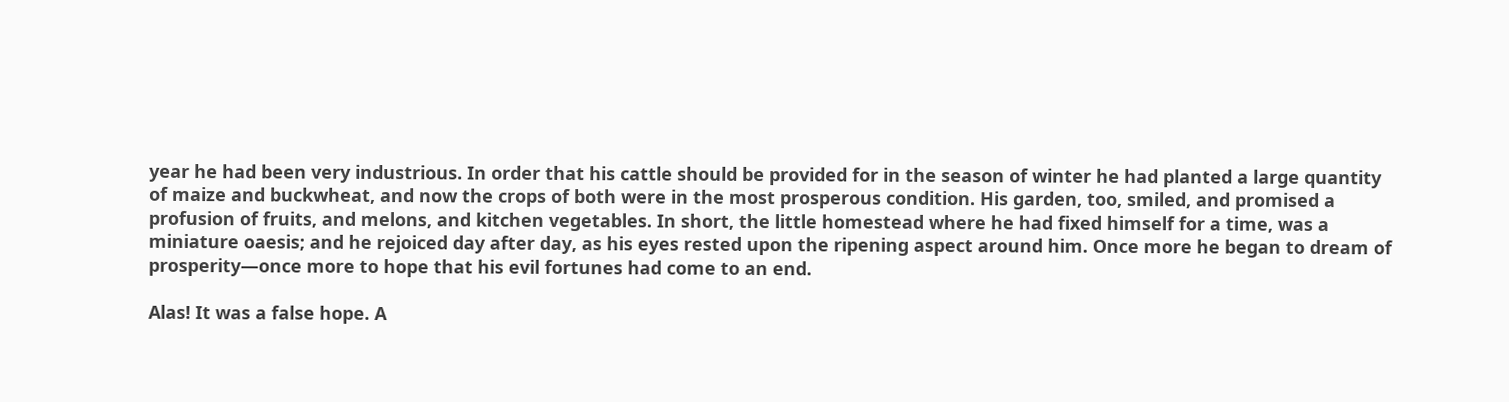year he had been very industrious. In order that his cattle should be provided for in the season of winter he had planted a large quantity of maize and buckwheat, and now the crops of both were in the most prosperous condition. His garden, too, smiled, and promised a profusion of fruits, and melons, and kitchen vegetables. In short, the little homestead where he had fixed himself for a time, was a miniature oaesis; and he rejoiced day after day, as his eyes rested upon the ripening aspect around him. Once more he began to dream of prosperity—once more to hope that his evil fortunes had come to an end.

Alas! It was a false hope. A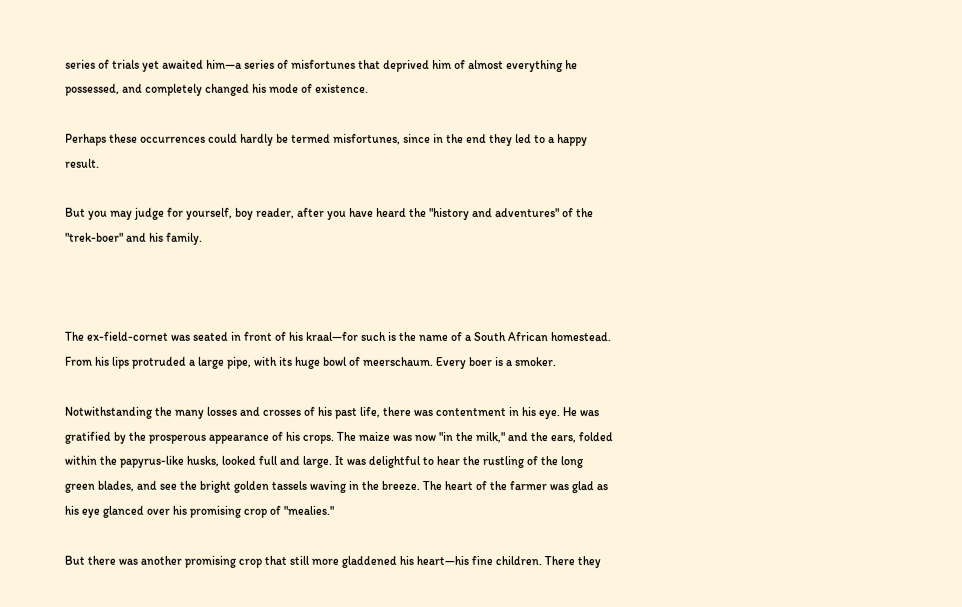series of trials yet awaited him—a series of misfortunes that deprived him of almost everything he possessed, and completely changed his mode of existence.

Perhaps these occurrences could hardly be termed misfortunes, since in the end they led to a happy result.

But you may judge for yourself, boy reader, after you have heard the "history and adventures" of the "trek-boer" and his family.



The ex-field-cornet was seated in front of his kraal—for such is the name of a South African homestead. From his lips protruded a large pipe, with its huge bowl of meerschaum. Every boer is a smoker.

Notwithstanding the many losses and crosses of his past life, there was contentment in his eye. He was gratified by the prosperous appearance of his crops. The maize was now "in the milk," and the ears, folded within the papyrus-like husks, looked full and large. It was delightful to hear the rustling of the long green blades, and see the bright golden tassels waving in the breeze. The heart of the farmer was glad as his eye glanced over his promising crop of "mealies."

But there was another promising crop that still more gladdened his heart—his fine children. There they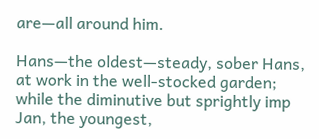are—all around him.

Hans—the oldest—steady, sober Hans, at work in the well-stocked garden; while the diminutive but sprightly imp Jan, the youngest,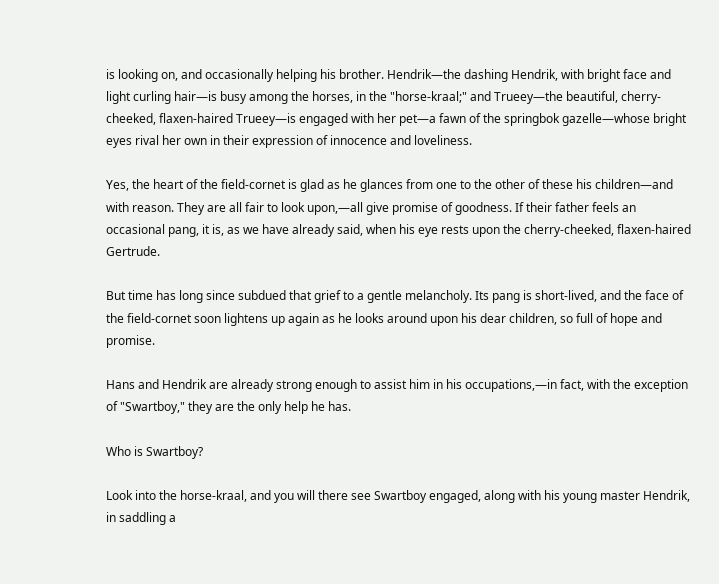is looking on, and occasionally helping his brother. Hendrik—the dashing Hendrik, with bright face and light curling hair—is busy among the horses, in the "horse-kraal;" and Trueey—the beautiful, cherry-cheeked, flaxen-haired Trueey—is engaged with her pet—a fawn of the springbok gazelle—whose bright eyes rival her own in their expression of innocence and loveliness.

Yes, the heart of the field-cornet is glad as he glances from one to the other of these his children—and with reason. They are all fair to look upon,—all give promise of goodness. If their father feels an occasional pang, it is, as we have already said, when his eye rests upon the cherry-cheeked, flaxen-haired Gertrude.

But time has long since subdued that grief to a gentle melancholy. Its pang is short-lived, and the face of the field-cornet soon lightens up again as he looks around upon his dear children, so full of hope and promise.

Hans and Hendrik are already strong enough to assist him in his occupations,—in fact, with the exception of "Swartboy," they are the only help he has.

Who is Swartboy?

Look into the horse-kraal, and you will there see Swartboy engaged, along with his young master Hendrik, in saddling a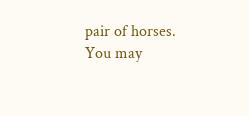pair of horses. You may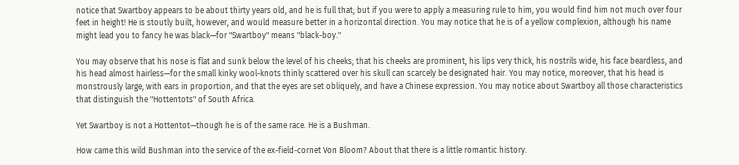notice that Swartboy appears to be about thirty years old, and he is full that; but if you were to apply a measuring rule to him, you would find him not much over four feet in height! He is stoutly built, however, and would measure better in a horizontal direction. You may notice that he is of a yellow complexion, although his name might lead you to fancy he was black—for "Swartboy" means "black-boy."

You may observe that his nose is flat and sunk below the level of his cheeks; that his cheeks are prominent, his lips very thick, his nostrils wide, his face beardless, and his head almost hairless—for the small kinky wool-knots thinly scattered over his skull can scarcely be designated hair. You may notice, moreover, that his head is monstrously large, with ears in proportion, and that the eyes are set obliquely, and have a Chinese expression. You may notice about Swartboy all those characteristics that distinguish the "Hottentots" of South Africa.

Yet Swartboy is not a Hottentot—though he is of the same race. He is a Bushman.

How came this wild Bushman into the service of the ex-field-cornet Von Bloom? About that there is a little romantic history.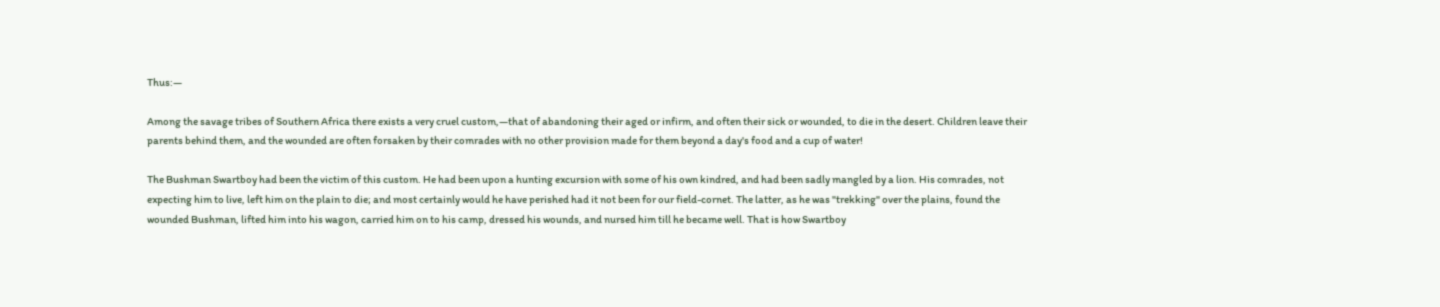Thus:—

Among the savage tribes of Southern Africa there exists a very cruel custom,—that of abandoning their aged or infirm, and often their sick or wounded, to die in the desert. Children leave their parents behind them, and the wounded are often forsaken by their comrades with no other provision made for them beyond a day's food and a cup of water!

The Bushman Swartboy had been the victim of this custom. He had been upon a hunting excursion with some of his own kindred, and had been sadly mangled by a lion. His comrades, not expecting him to live, left him on the plain to die; and most certainly would he have perished had it not been for our field-cornet. The latter, as he was "trekking" over the plains, found the wounded Bushman, lifted him into his wagon, carried him on to his camp, dressed his wounds, and nursed him till he became well. That is how Swartboy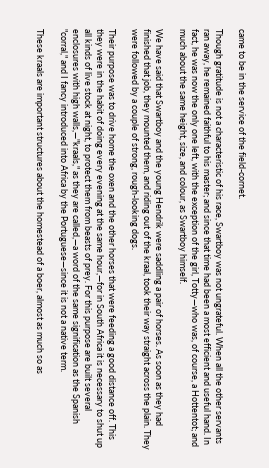came to be in the service of the field-cornet.

Though gratitude is not a characteristic of his race, Swartboy was not ungrateful. When all the other servants ran away, he remained faithful to his master; and since that time had been a most efficient and useful hand. In fact, he was now the only one left, with the exception of the girl, Totty—who was, of course, a Hottentot; and much about the same height, size, and colour, as Swartboy himself.

We have said that Swartboy and the young Hendrik were saddling a pair of horses. As soon as they had finished that job, they mounted them, and riding out of the kraal, took their way straight across the plain. They were followed by a couple of strong, rough-looking dogs.

Their purpose was to drive home the oxen and the other horses that were feeding a good distance off. This they were in the habit of doing every evening at the same hour,—for in South Africa it is necessary to shut up all kinds of live stock at night, to protect them from beasts of prey. For this purpose are built several enclosures with high walls,—"kraals," as they are called,—a word of the same signification as the Spanish "corral," and I fancy introduced into Africa by the Portuguese—since it is not a native term.

These kraals are important structures about the homestead of a boer, almost as much so as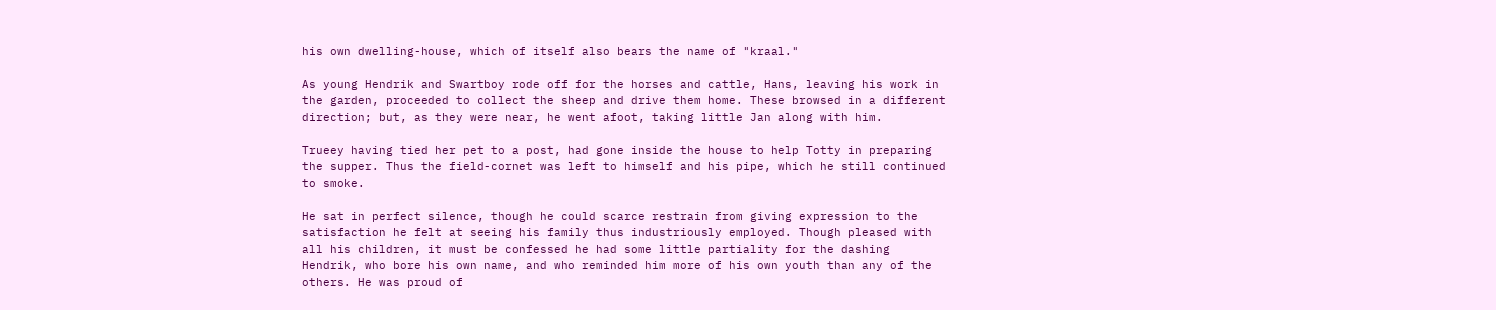his own dwelling-house, which of itself also bears the name of "kraal."

As young Hendrik and Swartboy rode off for the horses and cattle, Hans, leaving his work in the garden, proceeded to collect the sheep and drive them home. These browsed in a different direction; but, as they were near, he went afoot, taking little Jan along with him.

Trueey having tied her pet to a post, had gone inside the house to help Totty in preparing the supper. Thus the field-cornet was left to himself and his pipe, which he still continued to smoke.

He sat in perfect silence, though he could scarce restrain from giving expression to the satisfaction he felt at seeing his family thus industriously employed. Though pleased with all his children, it must be confessed he had some little partiality for the dashing Hendrik, who bore his own name, and who reminded him more of his own youth than any of the others. He was proud of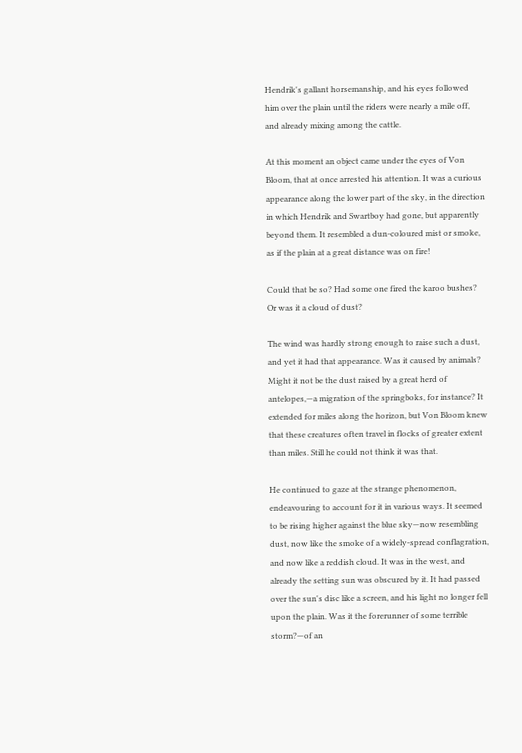Hendrik's gallant horsemanship, and his eyes followed him over the plain until the riders were nearly a mile off, and already mixing among the cattle.

At this moment an object came under the eyes of Von Bloom, that at once arrested his attention. It was a curious appearance along the lower part of the sky, in the direction in which Hendrik and Swartboy had gone, but apparently beyond them. It resembled a dun-coloured mist or smoke, as if the plain at a great distance was on fire!

Could that be so? Had some one fired the karoo bushes? Or was it a cloud of dust?

The wind was hardly strong enough to raise such a dust, and yet it had that appearance. Was it caused by animals? Might it not be the dust raised by a great herd of antelopes,—a migration of the springboks, for instance? It extended for miles along the horizon, but Von Bloom knew that these creatures often travel in flocks of greater extent than miles. Still he could not think it was that.

He continued to gaze at the strange phenomenon, endeavouring to account for it in various ways. It seemed to be rising higher against the blue sky—now resembling dust, now like the smoke of a widely-spread conflagration, and now like a reddish cloud. It was in the west, and already the setting sun was obscured by it. It had passed over the sun's disc like a screen, and his light no longer fell upon the plain. Was it the forerunner of some terrible storm?—of an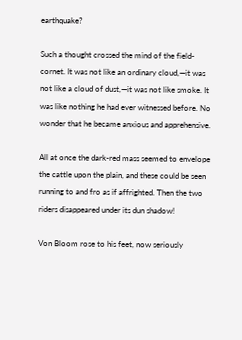earthquake?

Such a thought crossed the mind of the field-cornet. It was not like an ordinary cloud,—it was not like a cloud of dust,—it was not like smoke. It was like nothing he had ever witnessed before. No wonder that he became anxious and apprehensive.

All at once the dark-red mass seemed to envelope the cattle upon the plain, and these could be seen running to and fro as if affrighted. Then the two riders disappeared under its dun shadow!

Von Bloom rose to his feet, now seriously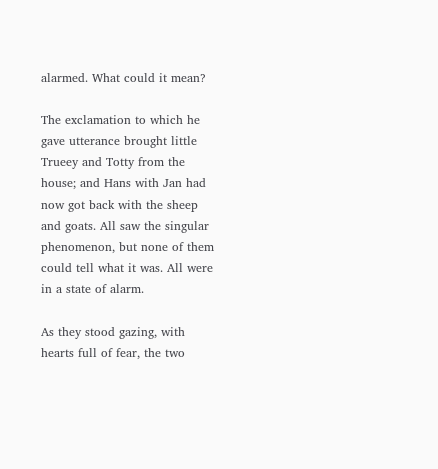alarmed. What could it mean?

The exclamation to which he gave utterance brought little Trueey and Totty from the house; and Hans with Jan had now got back with the sheep and goats. All saw the singular phenomenon, but none of them could tell what it was. All were in a state of alarm.

As they stood gazing, with hearts full of fear, the two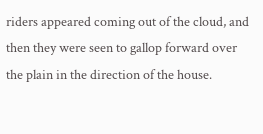riders appeared coming out of the cloud, and then they were seen to gallop forward over the plain in the direction of the house.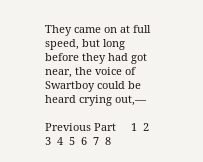They came on at full speed, but long before they had got near, the voice of Swartboy could be heard crying out,—

Previous Part     1  2  3  4  5  6  7  8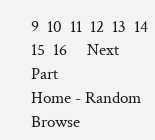9  10  11  12  13  14  15  16     Next Part
Home - Random Browse